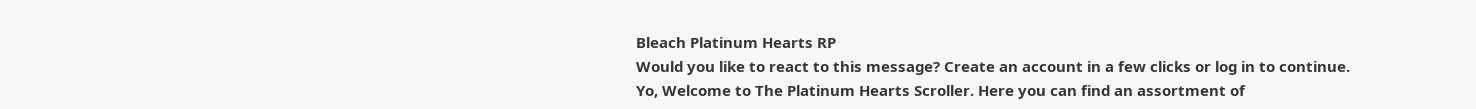Bleach Platinum Hearts RP
Would you like to react to this message? Create an account in a few clicks or log in to continue.
Yo, Welcome to The Platinum Hearts Scroller. Here you can find an assortment of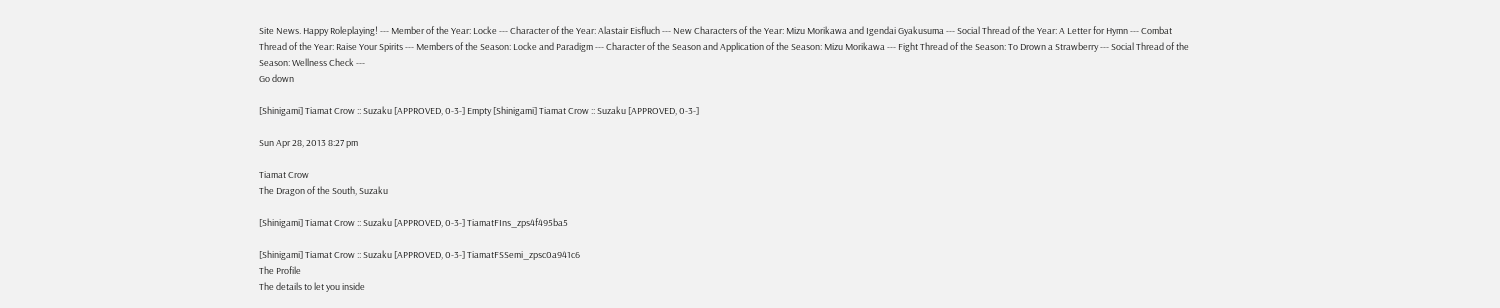Site News. Happy Roleplaying! --- Member of the Year: Locke --- Character of the Year: Alastair Eisfluch --- New Characters of the Year: Mizu Morikawa and Igendai Gyakusuma --- Social Thread of the Year: A Letter for Hymn --- Combat Thread of the Year: Raise Your Spirits --- Members of the Season: Locke and Paradigm --- Character of the Season and Application of the Season: Mizu Morikawa --- Fight Thread of the Season: To Drown a Strawberry --- Social Thread of the Season: Wellness Check ---
Go down

[Shinigami] Tiamat Crow :: Suzaku [APPROVED, 0-3-] Empty [Shinigami] Tiamat Crow :: Suzaku [APPROVED, 0-3-]

Sun Apr 28, 2013 8:27 pm

Tiamat Crow
The Dragon of the South, Suzaku

[Shinigami] Tiamat Crow :: Suzaku [APPROVED, 0-3-] TiamatFIns_zps4f495ba5

[Shinigami] Tiamat Crow :: Suzaku [APPROVED, 0-3-] TiamatFSSemi_zpsc0a941c6
The Profile
The details to let you inside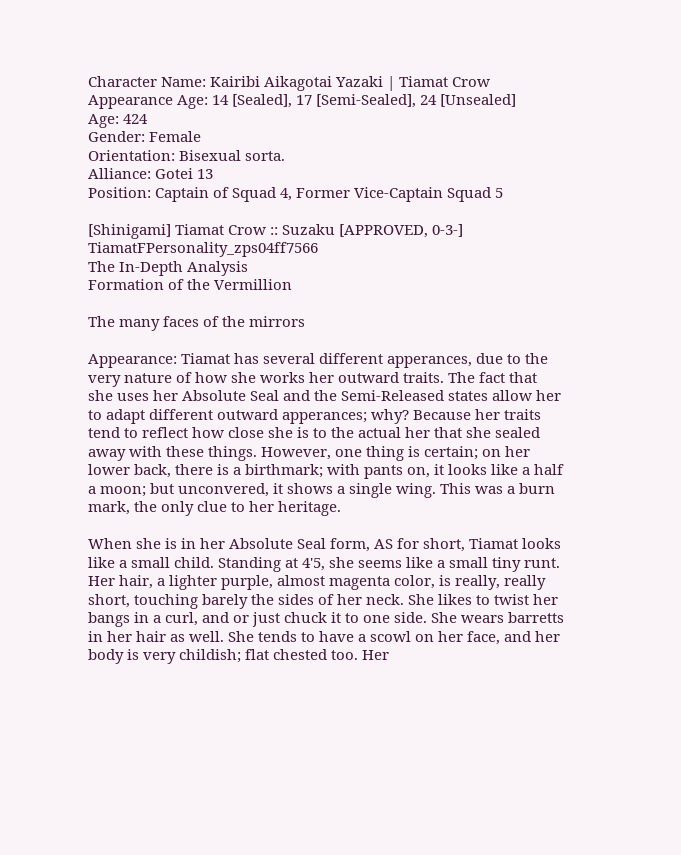Character Name: Kairibi Aikagotai Yazaki | Tiamat Crow
Appearance Age: 14 [Sealed], 17 [Semi-Sealed], 24 [Unsealed]
Age: 424
Gender: Female
Orientation: Bisexual sorta.
Alliance: Gotei 13
Position: Captain of Squad 4, Former Vice-Captain Squad 5

[Shinigami] Tiamat Crow :: Suzaku [APPROVED, 0-3-] TiamatFPersonality_zps04ff7566
The In-Depth Analysis
Formation of the Vermillion

The many faces of the mirrors

Appearance: Tiamat has several different apperances, due to the very nature of how she works her outward traits. The fact that she uses her Absolute Seal and the Semi-Released states allow her to adapt different outward apperances; why? Because her traits tend to reflect how close she is to the actual her that she sealed away with these things. However, one thing is certain; on her lower back, there is a birthmark; with pants on, it looks like a half a moon; but unconvered, it shows a single wing. This was a burn mark, the only clue to her heritage.

When she is in her Absolute Seal form, AS for short, Tiamat looks like a small child. Standing at 4'5, she seems like a small tiny runt. Her hair, a lighter purple, almost magenta color, is really, really short, touching barely the sides of her neck. She likes to twist her bangs in a curl, and or just chuck it to one side. She wears barretts in her hair as well. She tends to have a scowl on her face, and her body is very childish; flat chested too. Her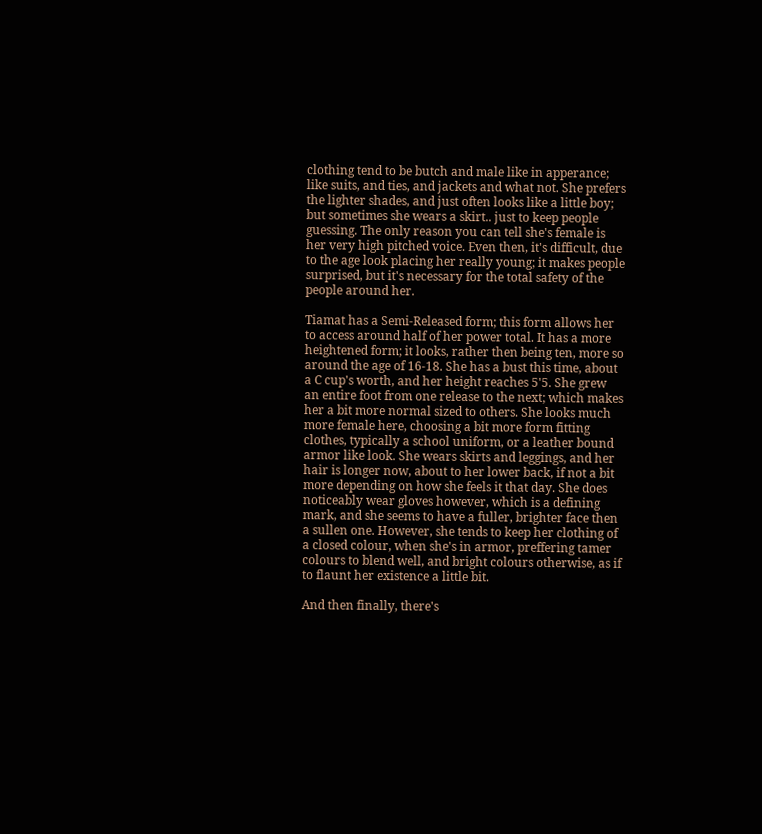clothing tend to be butch and male like in apperance; like suits, and ties, and jackets and what not. She prefers the lighter shades, and just often looks like a little boy; but sometimes she wears a skirt.. just to keep people guessing. The only reason you can tell she's female is her very high pitched voice. Even then, it's difficult, due to the age look placing her really young; it makes people surprised, but it's necessary for the total safety of the people around her.

Tiamat has a Semi-Released form; this form allows her to access around half of her power total. It has a more heightened form; it looks, rather then being ten, more so around the age of 16-18. She has a bust this time, about a C cup's worth, and her height reaches 5'5. She grew an entire foot from one release to the next; which makes her a bit more normal sized to others. She looks much more female here, choosing a bit more form fitting clothes, typically a school uniform, or a leather bound armor like look. She wears skirts and leggings, and her hair is longer now, about to her lower back, if not a bit more depending on how she feels it that day. She does noticeably wear gloves however, which is a defining mark, and she seems to have a fuller, brighter face then a sullen one. However, she tends to keep her clothing of a closed colour, when she's in armor, preffering tamer colours to blend well, and bright colours otherwise, as if to flaunt her existence a little bit.

And then finally, there's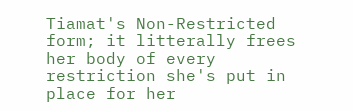Tiamat's Non-Restricted form; it litterally frees her body of every restriction she's put in place for her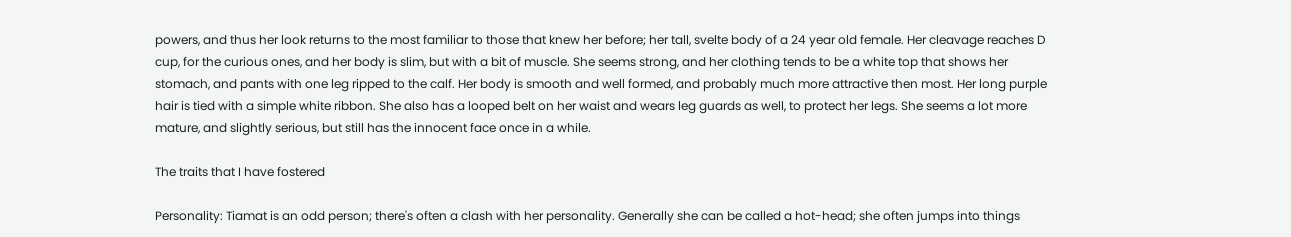powers, and thus her look returns to the most familiar to those that knew her before; her tall, svelte body of a 24 year old female. Her cleavage reaches D cup, for the curious ones, and her body is slim, but with a bit of muscle. She seems strong, and her clothing tends to be a white top that shows her stomach, and pants with one leg ripped to the calf. Her body is smooth and well formed, and probably much more attractive then most. Her long purple hair is tied with a simple white ribbon. She also has a looped belt on her waist and wears leg guards as well, to protect her legs. She seems a lot more mature, and slightly serious, but still has the innocent face once in a while.

The traits that I have fostered

Personality: Tiamat is an odd person; there's often a clash with her personality. Generally she can be called a hot-head; she often jumps into things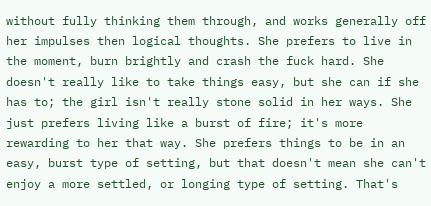without fully thinking them through, and works generally off her impulses then logical thoughts. She prefers to live in the moment, burn brightly and crash the fuck hard. She doesn't really like to take things easy, but she can if she has to; the girl isn't really stone solid in her ways. She just prefers living like a burst of fire; it's more rewarding to her that way. She prefers things to be in an easy, burst type of setting, but that doesn't mean she can't enjoy a more settled, or longing type of setting. That's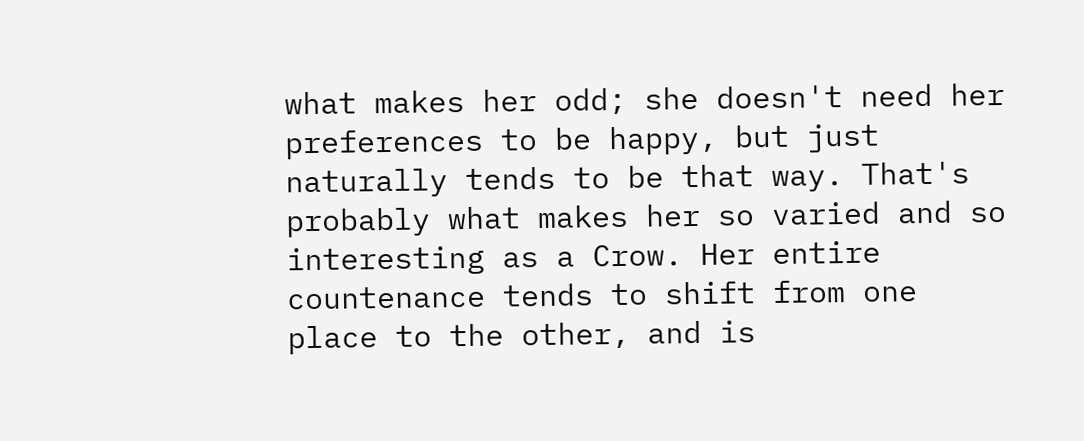what makes her odd; she doesn't need her preferences to be happy, but just naturally tends to be that way. That's probably what makes her so varied and so interesting as a Crow. Her entire countenance tends to shift from one place to the other, and is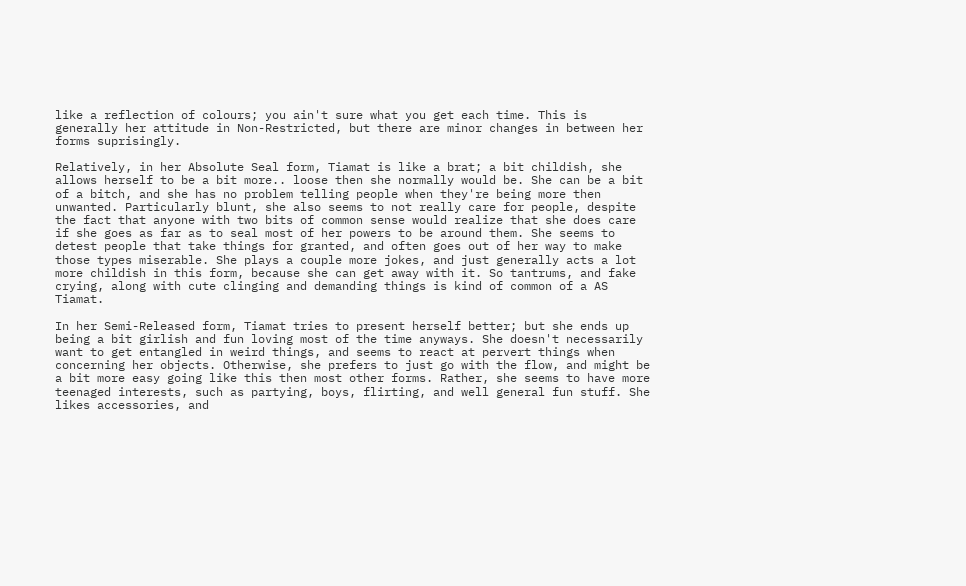like a reflection of colours; you ain't sure what you get each time. This is generally her attitude in Non-Restricted, but there are minor changes in between her forms suprisingly.

Relatively, in her Absolute Seal form, Tiamat is like a brat; a bit childish, she allows herself to be a bit more.. loose then she normally would be. She can be a bit of a bitch, and she has no problem telling people when they're being more then unwanted. Particularly blunt, she also seems to not really care for people, despite the fact that anyone with two bits of common sense would realize that she does care if she goes as far as to seal most of her powers to be around them. She seems to detest people that take things for granted, and often goes out of her way to make those types miserable. She plays a couple more jokes, and just generally acts a lot more childish in this form, because she can get away with it. So tantrums, and fake crying, along with cute clinging and demanding things is kind of common of a AS Tiamat.

In her Semi-Released form, Tiamat tries to present herself better; but she ends up being a bit girlish and fun loving most of the time anyways. She doesn't necessarily want to get entangled in weird things, and seems to react at pervert things when concerning her objects. Otherwise, she prefers to just go with the flow, and might be a bit more easy going like this then most other forms. Rather, she seems to have more teenaged interests, such as partying, boys, flirting, and well general fun stuff. She likes accessories, and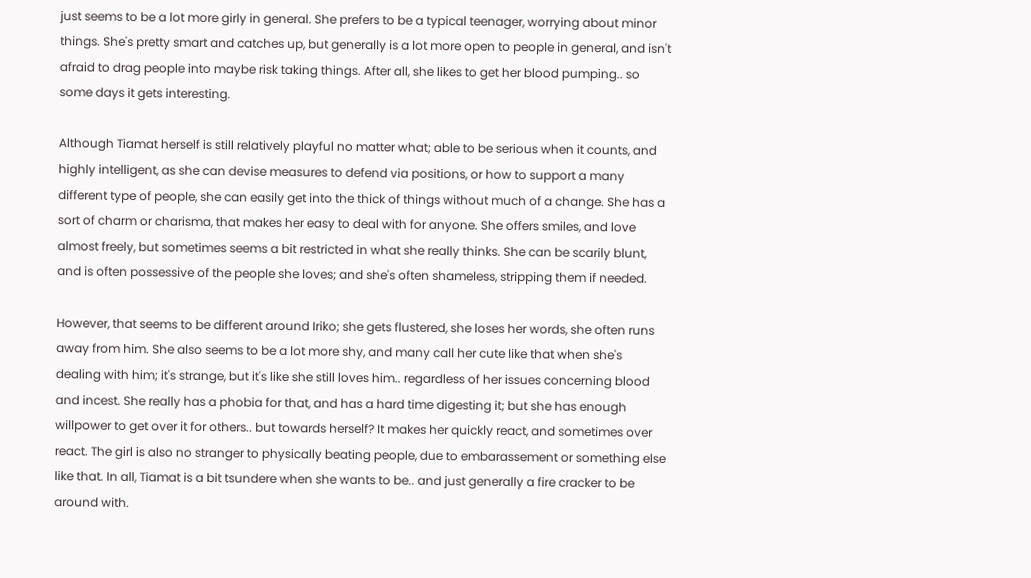just seems to be a lot more girly in general. She prefers to be a typical teenager, worrying about minor things. She's pretty smart and catches up, but generally is a lot more open to people in general, and isn't afraid to drag people into maybe risk taking things. After all, she likes to get her blood pumping.. so some days it gets interesting.

Although Tiamat herself is still relatively playful no matter what; able to be serious when it counts, and highly intelligent, as she can devise measures to defend via positions, or how to support a many different type of people, she can easily get into the thick of things without much of a change. She has a sort of charm or charisma, that makes her easy to deal with for anyone. She offers smiles, and love almost freely, but sometimes seems a bit restricted in what she really thinks. She can be scarily blunt, and is often possessive of the people she loves; and she's often shameless, stripping them if needed.

However, that seems to be different around Iriko; she gets flustered, she loses her words, she often runs away from him. She also seems to be a lot more shy, and many call her cute like that when she's dealing with him; it's strange, but it's like she still loves him.. regardless of her issues concerning blood and incest. She really has a phobia for that, and has a hard time digesting it; but she has enough willpower to get over it for others.. but towards herself? It makes her quickly react, and sometimes over react. The girl is also no stranger to physically beating people, due to embarassement or something else like that. In all, Tiamat is a bit tsundere when she wants to be.. and just generally a fire cracker to be around with.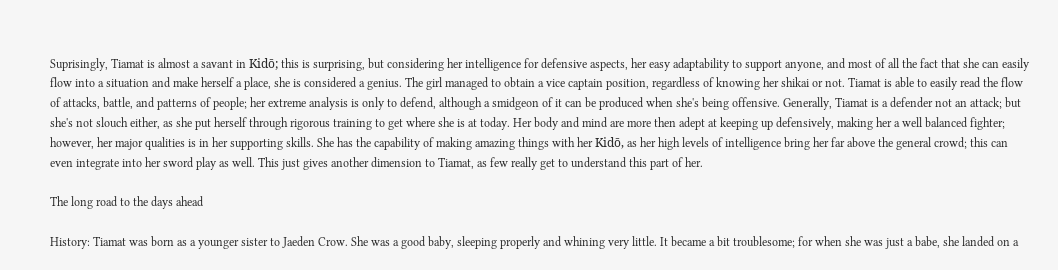Suprisingly, Tiamat is almost a savant in Kidō; this is surprising, but considering her intelligence for defensive aspects, her easy adaptability to support anyone, and most of all the fact that she can easily flow into a situation and make herself a place, she is considered a genius. The girl managed to obtain a vice captain position, regardless of knowing her shikai or not. Tiamat is able to easily read the flow of attacks, battle, and patterns of people; her extreme analysis is only to defend, although a smidgeon of it can be produced when she's being offensive. Generally, Tiamat is a defender not an attack; but she's not slouch either, as she put herself through rigorous training to get where she is at today. Her body and mind are more then adept at keeping up defensively, making her a well balanced fighter; however, her major qualities is in her supporting skills. She has the capability of making amazing things with her Kidō, as her high levels of intelligence bring her far above the general crowd; this can even integrate into her sword play as well. This just gives another dimension to Tiamat, as few really get to understand this part of her.

The long road to the days ahead

History: Tiamat was born as a younger sister to Jaeden Crow. She was a good baby, sleeping properly and whining very little. It became a bit troublesome; for when she was just a babe, she landed on a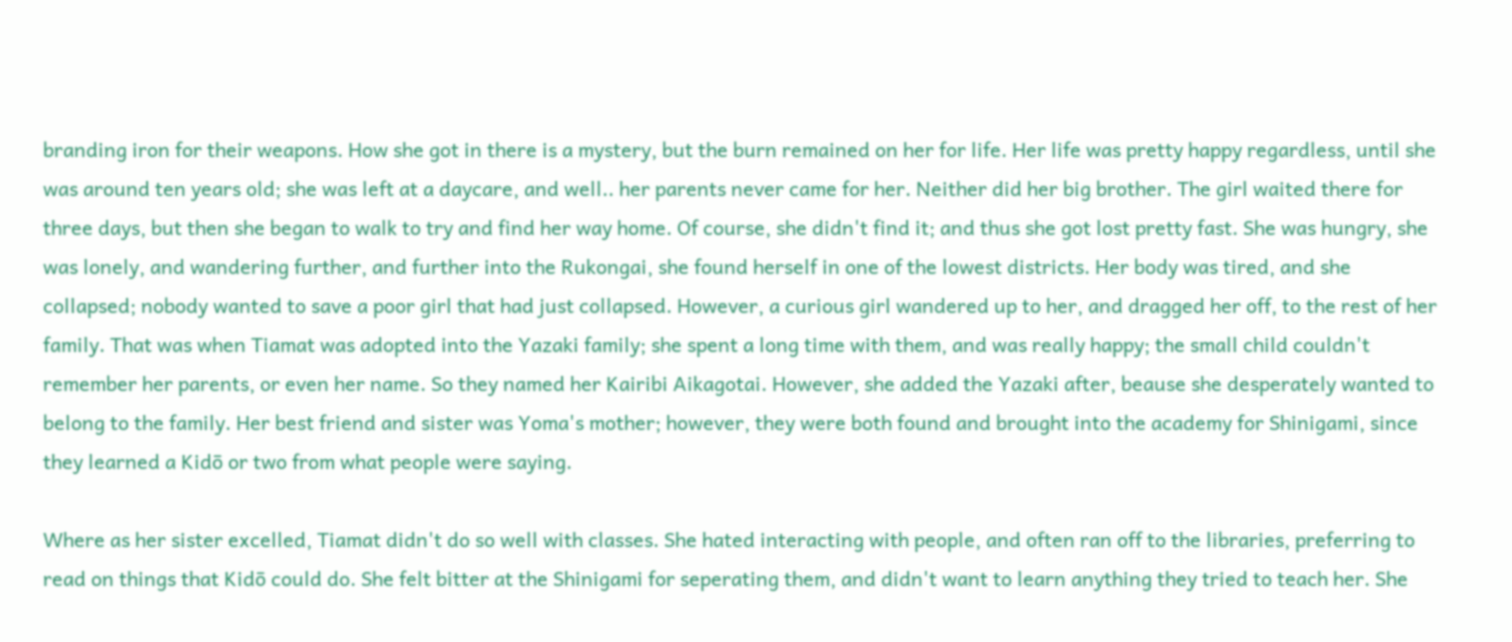branding iron for their weapons. How she got in there is a mystery, but the burn remained on her for life. Her life was pretty happy regardless, until she was around ten years old; she was left at a daycare, and well.. her parents never came for her. Neither did her big brother. The girl waited there for three days, but then she began to walk to try and find her way home. Of course, she didn't find it; and thus she got lost pretty fast. She was hungry, she was lonely, and wandering further, and further into the Rukongai, she found herself in one of the lowest districts. Her body was tired, and she collapsed; nobody wanted to save a poor girl that had just collapsed. However, a curious girl wandered up to her, and dragged her off, to the rest of her family. That was when Tiamat was adopted into the Yazaki family; she spent a long time with them, and was really happy; the small child couldn't remember her parents, or even her name. So they named her Kairibi Aikagotai. However, she added the Yazaki after, beause she desperately wanted to belong to the family. Her best friend and sister was Yoma's mother; however, they were both found and brought into the academy for Shinigami, since they learned a Kidō or two from what people were saying.

Where as her sister excelled, Tiamat didn't do so well with classes. She hated interacting with people, and often ran off to the libraries, preferring to read on things that Kidō could do. She felt bitter at the Shinigami for seperating them, and didn't want to learn anything they tried to teach her. She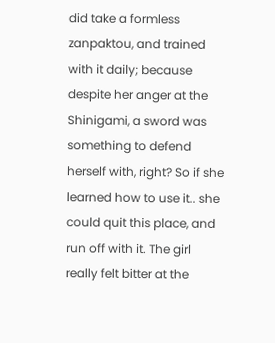did take a formless zanpaktou, and trained with it daily; because despite her anger at the Shinigami, a sword was something to defend herself with, right? So if she learned how to use it.. she could quit this place, and run off with it. The girl really felt bitter at the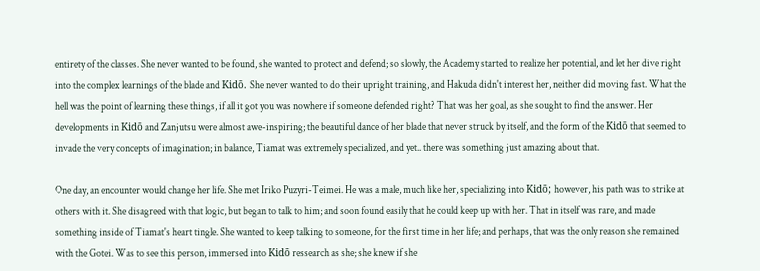entirety of the classes. She never wanted to be found, she wanted to protect and defend; so slowly, the Academy started to realize her potential, and let her dive right into the complex learnings of the blade and Kidō. She never wanted to do their upright training, and Hakuda didn't interest her, neither did moving fast. What the hell was the point of learning these things, if all it got you was nowhere if someone defended right? That was her goal, as she sought to find the answer. Her developments in Kidō and Zanjutsu were almost awe-inspiring; the beautiful dance of her blade that never struck by itself, and the form of the Kidō that seemed to invade the very concepts of imagination; in balance, Tiamat was extremely specialized, and yet.. there was something just amazing about that.

One day, an encounter would change her life. She met Iriko Puzyri-Teimei. He was a male, much like her, specializing into Kidō; however, his path was to strike at others with it. She disagreed with that logic, but began to talk to him; and soon found easily that he could keep up with her. That in itself was rare, and made something inside of Tiamat's heart tingle. She wanted to keep talking to someone, for the first time in her life; and perhaps, that was the only reason she remained with the Gotei. Was to see this person, immersed into Kidō ressearch as she; she knew if she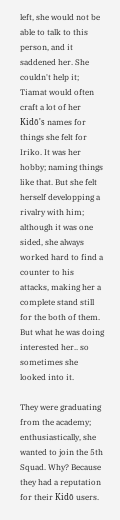left, she would not be able to talk to this person, and it saddened her. She couldn't help it; Tiamat would often craft a lot of her Kidō's names for things she felt for Iriko. It was her hobby; naming things like that. But she felt herself developping a rivalry with him; although it was one sided, she always worked hard to find a counter to his attacks, making her a complete stand still for the both of them. But what he was doing interested her.. so sometimes she looked into it.

They were graduating from the academy; enthusiastically, she wanted to join the 5th Squad. Why? Because they had a reputation for their Kidō users.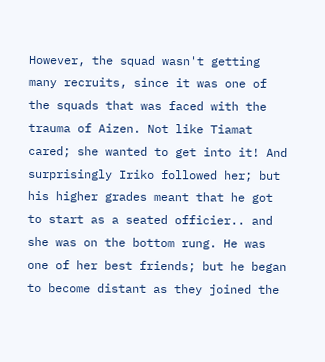However, the squad wasn't getting many recruits, since it was one of the squads that was faced with the trauma of Aizen. Not like Tiamat cared; she wanted to get into it! And surprisingly Iriko followed her; but his higher grades meant that he got to start as a seated officier.. and she was on the bottom rung. He was one of her best friends; but he began to become distant as they joined the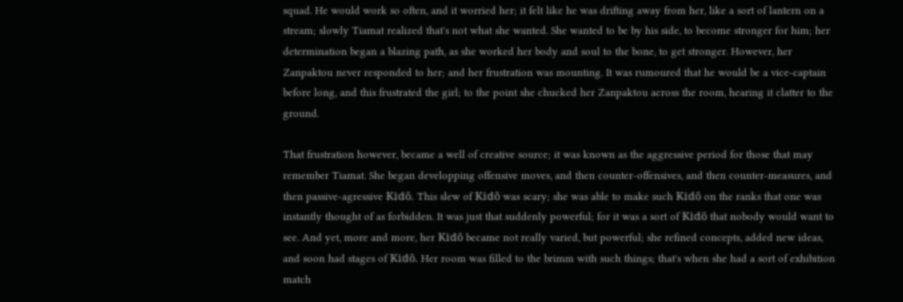squad. He would work so often, and it worried her; it felt like he was drifting away from her, like a sort of lantern on a stream; slowly Tiamat realized that's not what she wanted. She wanted to be by his side, to become stronger for him; her determination began a blazing path, as she worked her body and soul to the bone, to get stronger. However, her Zanpaktou never responded to her; and her frustration was mounting. It was rumoured that he would be a vice-captain before long, and this frustrated the girl; to the point she chucked her Zanpaktou across the room, hearing it clatter to the ground.

That frustration however, became a well of creative source; it was known as the aggressive period for those that may remember Tiamat. She began developping offensive moves, and then counter-offensives, and then counter-measures, and then passive-agressive Kidō. This slew of Kidō was scary; she was able to make such Kidō on the ranks that one was instantly thought of as forbidden. It was just that suddenly powerful; for it was a sort of Kidō that nobody would want to see. And yet, more and more, her Kidō became not really varied, but powerful; she refined concepts, added new ideas, and soon had stages of Kidō. Her room was filled to the brimm with such things; that's when she had a sort of exhibition match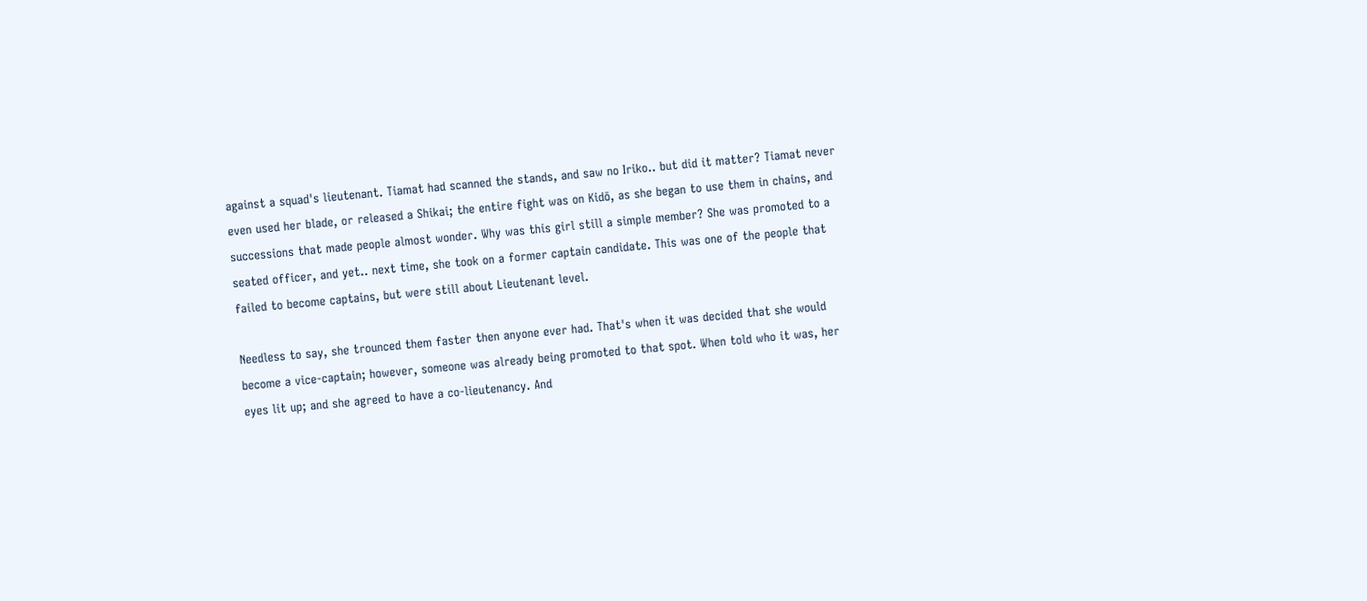against a squad's lieutenant. Tiamat had scanned the stands, and saw no Iriko.. but did it matter? Tiamat never even used her blade, or released a Shikai; the entire fight was on Kidō, as she began to use them in chains, and successions that made people almost wonder. Why was this girl still a simple member? She was promoted to a seated officer, and yet.. next time, she took on a former captain candidate. This was one of the people that failed to become captains, but were still about Lieutenant level.

Needless to say, she trounced them faster then anyone ever had. That's when it was decided that she would become a vice-captain; however, someone was already being promoted to that spot. When told who it was, her eyes lit up; and she agreed to have a co-lieutenancy. And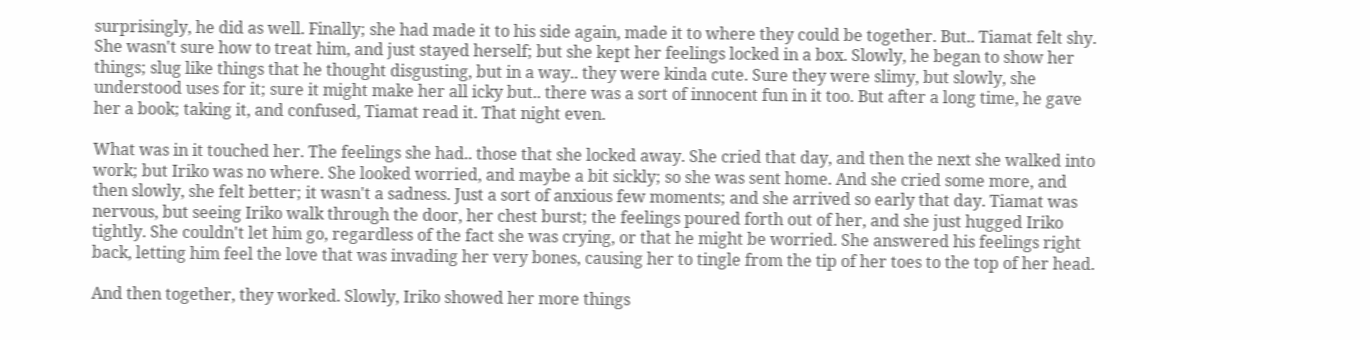surprisingly, he did as well. Finally; she had made it to his side again, made it to where they could be together. But.. Tiamat felt shy. She wasn't sure how to treat him, and just stayed herself; but she kept her feelings locked in a box. Slowly, he began to show her things; slug like things that he thought disgusting, but in a way.. they were kinda cute. Sure they were slimy, but slowly, she understood uses for it; sure it might make her all icky but.. there was a sort of innocent fun in it too. But after a long time, he gave her a book; taking it, and confused, Tiamat read it. That night even.

What was in it touched her. The feelings she had.. those that she locked away. She cried that day, and then the next she walked into work; but Iriko was no where. She looked worried, and maybe a bit sickly; so she was sent home. And she cried some more, and then slowly, she felt better; it wasn't a sadness. Just a sort of anxious few moments; and she arrived so early that day. Tiamat was nervous, but seeing Iriko walk through the door, her chest burst; the feelings poured forth out of her, and she just hugged Iriko tightly. She couldn't let him go, regardless of the fact she was crying, or that he might be worried. She answered his feelings right back, letting him feel the love that was invading her very bones, causing her to tingle from the tip of her toes to the top of her head.

And then together, they worked. Slowly, Iriko showed her more things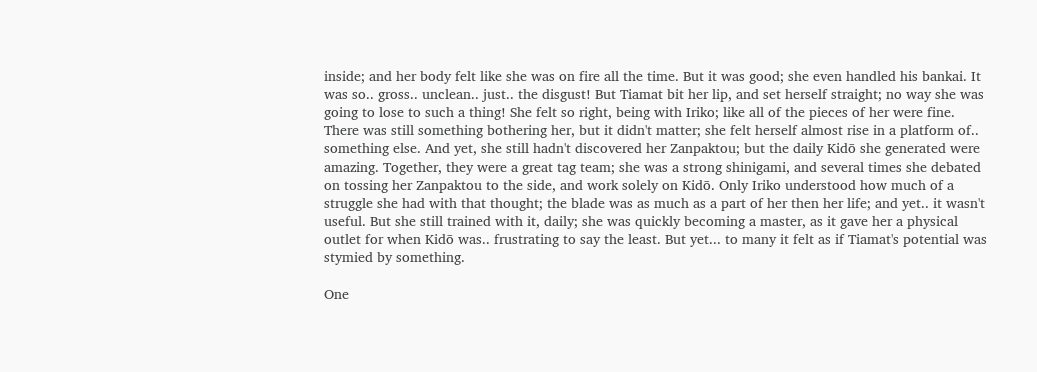inside; and her body felt like she was on fire all the time. But it was good; she even handled his bankai. It was so.. gross.. unclean.. just.. the disgust! But Tiamat bit her lip, and set herself straight; no way she was going to lose to such a thing! She felt so right, being with Iriko; like all of the pieces of her were fine. There was still something bothering her, but it didn't matter; she felt herself almost rise in a platform of.. something else. And yet, she still hadn't discovered her Zanpaktou; but the daily Kidō she generated were amazing. Together, they were a great tag team; she was a strong shinigami, and several times she debated on tossing her Zanpaktou to the side, and work solely on Kidō. Only Iriko understood how much of a struggle she had with that thought; the blade was as much as a part of her then her life; and yet.. it wasn't useful. But she still trained with it, daily; she was quickly becoming a master, as it gave her a physical outlet for when Kidō was.. frustrating to say the least. But yet... to many it felt as if Tiamat's potential was stymied by something.

One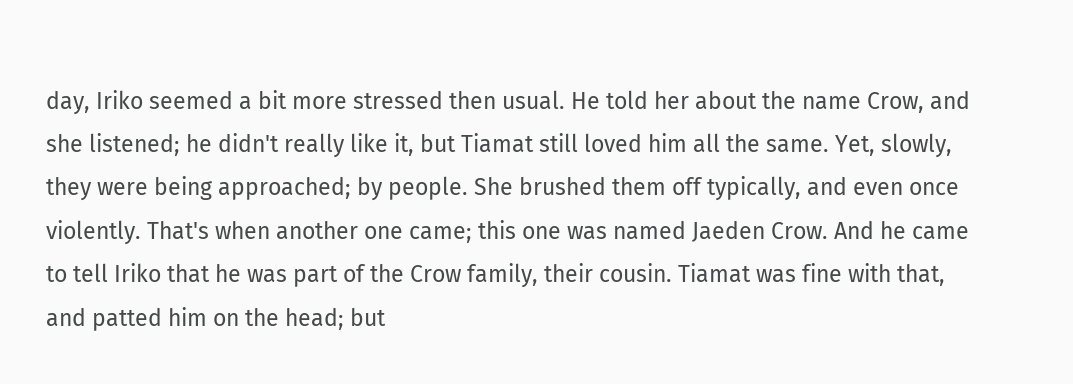day, Iriko seemed a bit more stressed then usual. He told her about the name Crow, and she listened; he didn't really like it, but Tiamat still loved him all the same. Yet, slowly, they were being approached; by people. She brushed them off typically, and even once violently. That's when another one came; this one was named Jaeden Crow. And he came to tell Iriko that he was part of the Crow family, their cousin. Tiamat was fine with that, and patted him on the head; but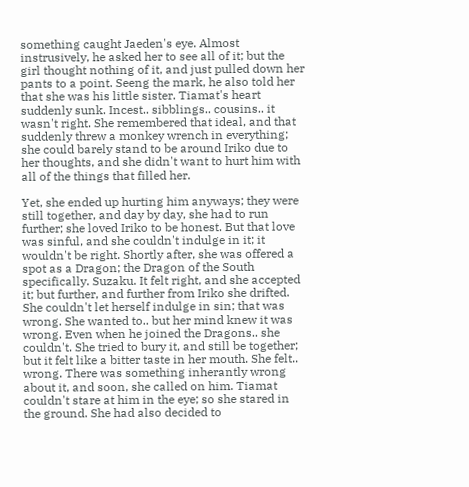something caught Jaeden's eye. Almost instrusively, he asked her to see all of it; but the girl thought nothing of it, and just pulled down her pants to a point. Seeng the mark, he also told her that she was his little sister. Tiamat's heart suddenly sunk. Incest.. sibblings.. cousins.. it wasn't right. She remembered that ideal, and that suddenly threw a monkey wrench in everything; she could barely stand to be around Iriko due to her thoughts, and she didn't want to hurt him with all of the things that filled her.

Yet, she ended up hurting him anyways; they were still together, and day by day, she had to run further; she loved Iriko to be honest. But that love was sinful, and she couldn't indulge in it; it wouldn't be right. Shortly after, she was offered a spot as a Dragon; the Dragon of the South specifically. Suzaku. It felt right, and she accepted it; but further, and further from Iriko she drifted. She couldn't let herself indulge in sin; that was wrong. She wanted to.. but her mind knew it was wrong. Even when he joined the Dragons.. she couldn't. She tried to bury it, and still be together; but it felt like a bitter taste in her mouth. She felt.. wrong. There was something inherantly wrong about it, and soon, she called on him. Tiamat couldn't stare at him in the eye; so she stared in the ground. She had also decided to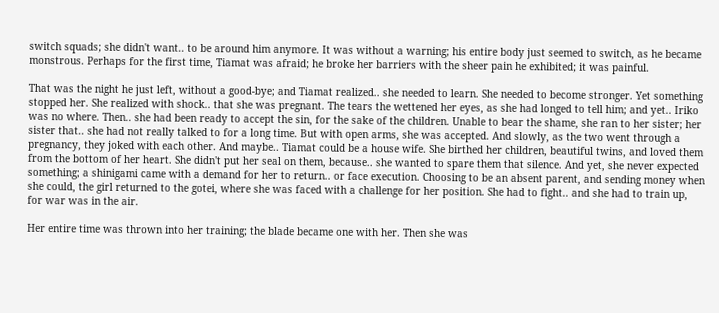switch squads; she didn't want.. to be around him anymore. It was without a warning; his entire body just seemed to switch, as he became monstrous. Perhaps for the first time, Tiamat was afraid; he broke her barriers with the sheer pain he exhibited; it was painful.

That was the night he just left, without a good-bye; and Tiamat realized.. she needed to learn. She needed to become stronger. Yet something stopped her. She realized with shock.. that she was pregnant. The tears the wettened her eyes, as she had longed to tell him; and yet.. Iriko was no where. Then.. she had been ready to accept the sin, for the sake of the children. Unable to bear the shame, she ran to her sister; her sister that.. she had not really talked to for a long time. But with open arms, she was accepted. And slowly, as the two went through a pregnancy, they joked with each other. And maybe.. Tiamat could be a house wife. She birthed her children, beautiful twins, and loved them from the bottom of her heart. She didn't put her seal on them, because.. she wanted to spare them that silence. And yet, she never expected something; a shinigami came with a demand for her to return.. or face execution. Choosing to be an absent parent, and sending money when she could, the girl returned to the gotei, where she was faced with a challenge for her position. She had to fight.. and she had to train up, for war was in the air.

Her entire time was thrown into her training; the blade became one with her. Then she was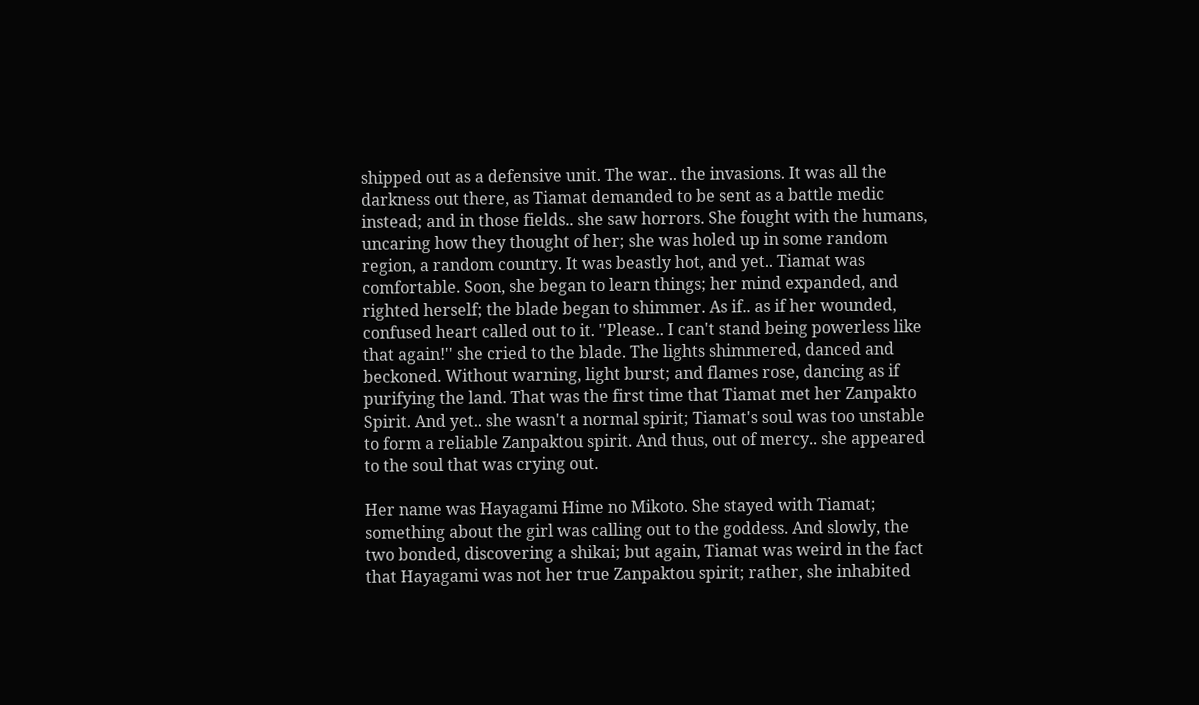shipped out as a defensive unit. The war.. the invasions. It was all the darkness out there, as Tiamat demanded to be sent as a battle medic instead; and in those fields.. she saw horrors. She fought with the humans, uncaring how they thought of her; she was holed up in some random region, a random country. It was beastly hot, and yet.. Tiamat was comfortable. Soon, she began to learn things; her mind expanded, and righted herself; the blade began to shimmer. As if.. as if her wounded, confused heart called out to it. ''Please.. I can't stand being powerless like that again!'' she cried to the blade. The lights shimmered, danced and beckoned. Without warning, light burst; and flames rose, dancing as if purifying the land. That was the first time that Tiamat met her Zanpakto Spirit. And yet.. she wasn't a normal spirit; Tiamat's soul was too unstable to form a reliable Zanpaktou spirit. And thus, out of mercy.. she appeared to the soul that was crying out.

Her name was Hayagami Hime no Mikoto. She stayed with Tiamat; something about the girl was calling out to the goddess. And slowly, the two bonded, discovering a shikai; but again, Tiamat was weird in the fact that Hayagami was not her true Zanpaktou spirit; rather, she inhabited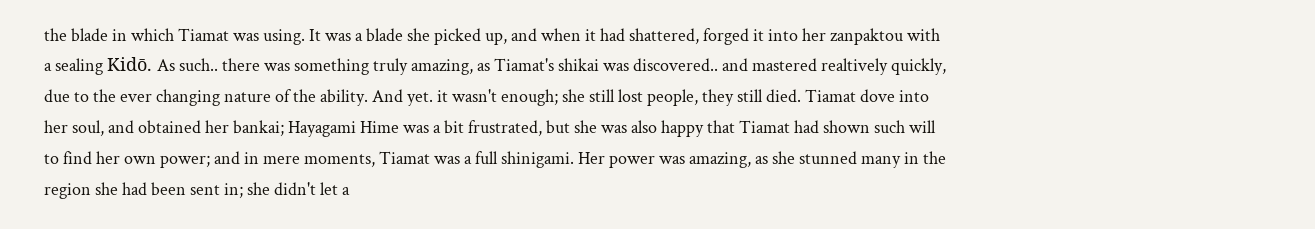the blade in which Tiamat was using. It was a blade she picked up, and when it had shattered, forged it into her zanpaktou with a sealing Kidō. As such.. there was something truly amazing, as Tiamat's shikai was discovered.. and mastered realtively quickly, due to the ever changing nature of the ability. And yet. it wasn't enough; she still lost people, they still died. Tiamat dove into her soul, and obtained her bankai; Hayagami Hime was a bit frustrated, but she was also happy that Tiamat had shown such will to find her own power; and in mere moments, Tiamat was a full shinigami. Her power was amazing, as she stunned many in the region she had been sent in; she didn't let a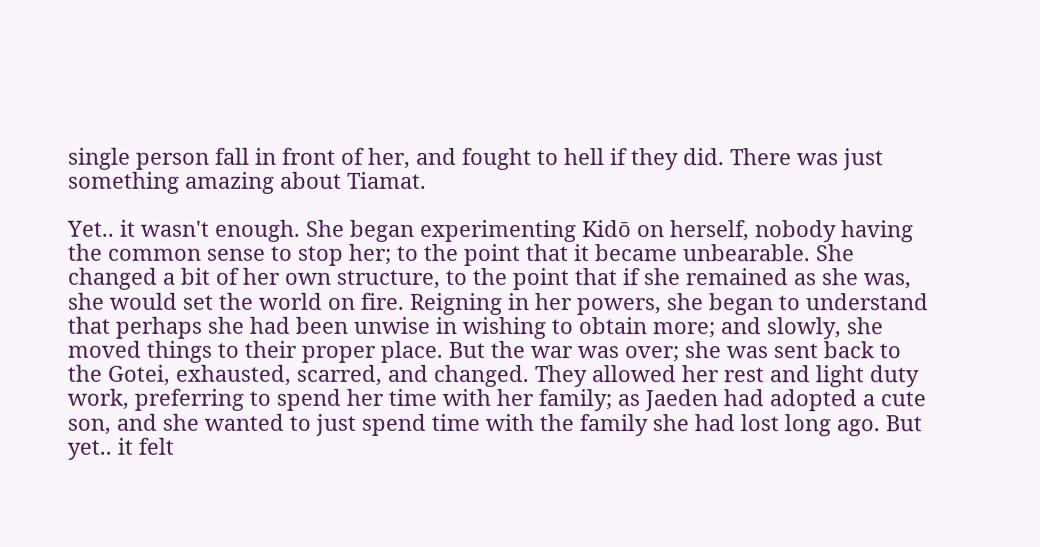single person fall in front of her, and fought to hell if they did. There was just something amazing about Tiamat.

Yet.. it wasn't enough. She began experimenting Kidō on herself, nobody having the common sense to stop her; to the point that it became unbearable. She changed a bit of her own structure, to the point that if she remained as she was, she would set the world on fire. Reigning in her powers, she began to understand that perhaps she had been unwise in wishing to obtain more; and slowly, she moved things to their proper place. But the war was over; she was sent back to the Gotei, exhausted, scarred, and changed. They allowed her rest and light duty work, preferring to spend her time with her family; as Jaeden had adopted a cute son, and she wanted to just spend time with the family she had lost long ago. But yet.. it felt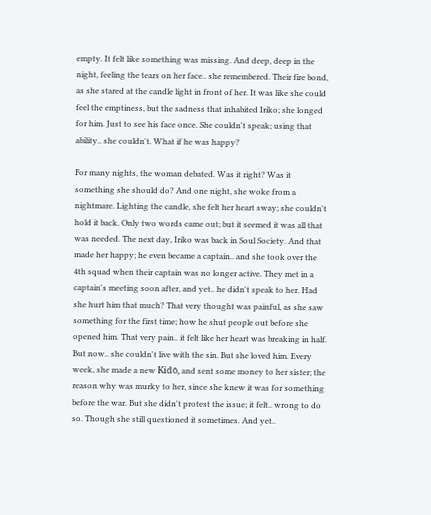empty. It felt like something was missing. And deep, deep in the night, feeling the tears on her face.. she remembered. Their fire bond, as she stared at the candle light in front of her. It was like she could feel the emptiness, but the sadness that inhabited Iriko; she longed for him. Just to see his face once. She couldn't speak; using that ability.. she couldn't. What if he was happy?

For many nights, the woman debated. Was it right? Was it something she should do? And one night, she woke from a nightmare. Lighting the candle, she felt her heart sway; she couldn't hold it back. Only two words came out; but it seemed it was all that was needed. The next day, Iriko was back in Soul Society. And that made her happy; he even became a captain.. and she took over the 4th squad when their captain was no longer active. They met in a captain's meeting soon after, and yet.. he didn't speak to her. Had she hurt him that much? That very thought was painful, as she saw something for the first time; how he shut people out before she opened him. That very pain.. it felt like her heart was breaking in half. But now.. she couldn't live with the sin. But she loved him. Every week, she made a new Kidō, and sent some money to her sister; the reason why was murky to her, since she knew it was for something before the war. But she didn't protest the issue; it felt.. wrong to do so. Though she still questioned it sometimes. And yet..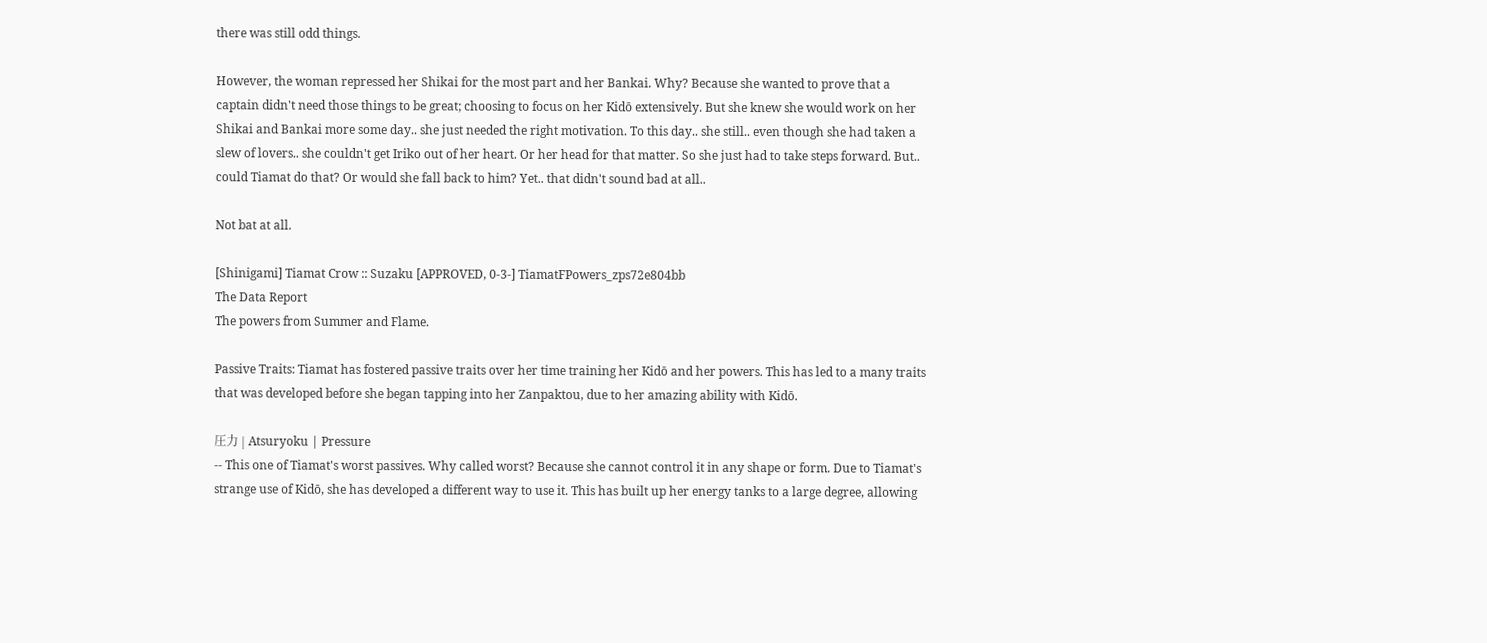there was still odd things.

However, the woman repressed her Shikai for the most part and her Bankai. Why? Because she wanted to prove that a captain didn't need those things to be great; choosing to focus on her Kidō extensively. But she knew she would work on her Shikai and Bankai more some day.. she just needed the right motivation. To this day.. she still.. even though she had taken a slew of lovers.. she couldn't get Iriko out of her heart. Or her head for that matter. So she just had to take steps forward. But.. could Tiamat do that? Or would she fall back to him? Yet.. that didn't sound bad at all..

Not bat at all.

[Shinigami] Tiamat Crow :: Suzaku [APPROVED, 0-3-] TiamatFPowers_zps72e804bb
The Data Report
The powers from Summer and Flame.

Passive Traits: Tiamat has fostered passive traits over her time training her Kidō and her powers. This has led to a many traits that was developed before she began tapping into her Zanpaktou, due to her amazing ability with Kidō.

圧力 | Atsuryoku | Pressure
-- This one of Tiamat's worst passives. Why called worst? Because she cannot control it in any shape or form. Due to Tiamat's strange use of Kidō, she has developed a different way to use it. This has built up her energy tanks to a large degree, allowing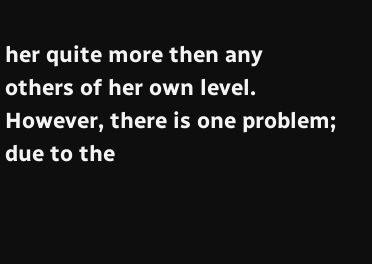her quite more then any others of her own level. However, there is one problem; due to the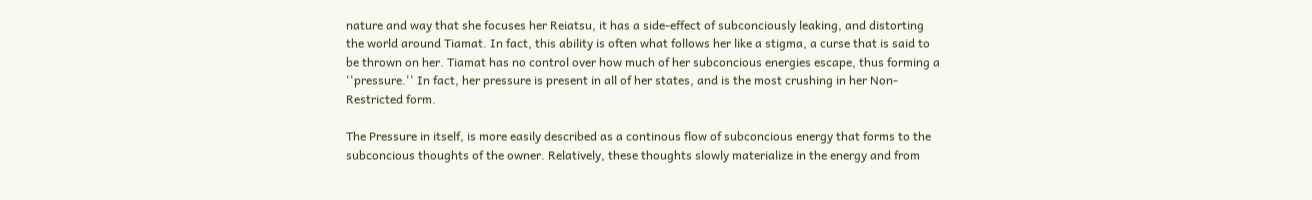nature and way that she focuses her Reiatsu, it has a side-effect of subconciously leaking, and distorting the world around Tiamat. In fact, this ability is often what follows her like a stigma, a curse that is said to be thrown on her. Tiamat has no control over how much of her subconcious energies escape, thus forming a ''pressure.'' In fact, her pressure is present in all of her states, and is the most crushing in her Non-Restricted form.

The Pressure in itself, is more easily described as a continous flow of subconcious energy that forms to the subconcious thoughts of the owner. Relatively, these thoughts slowly materialize in the energy and from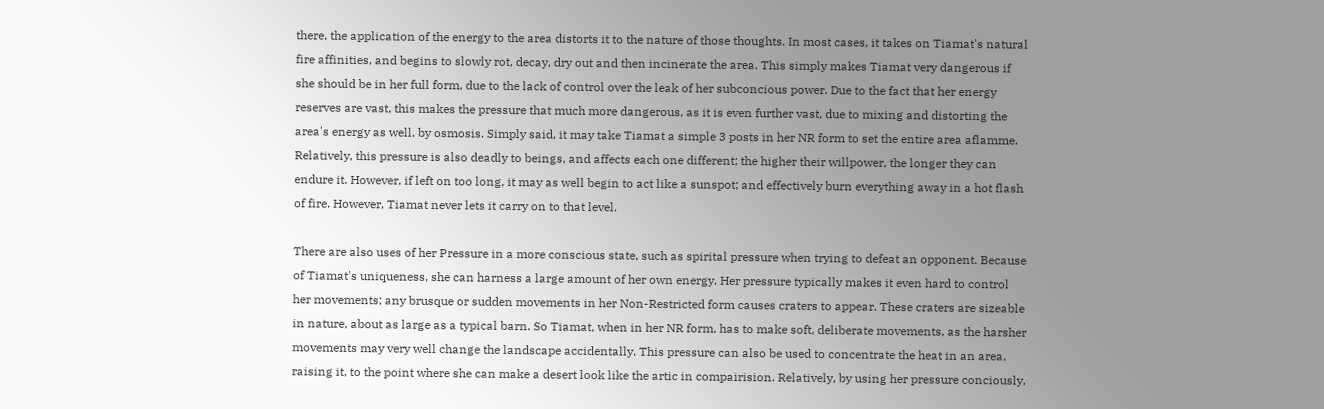there, the application of the energy to the area distorts it to the nature of those thoughts. In most cases, it takes on Tiamat's natural fire affinities, and begins to slowly rot, decay, dry out and then incinerate the area. This simply makes Tiamat very dangerous if she should be in her full form, due to the lack of control over the leak of her subconcious power. Due to the fact that her energy reserves are vast, this makes the pressure that much more dangerous, as it is even further vast, due to mixing and distorting the area's energy as well, by osmosis. Simply said, it may take Tiamat a simple 3 posts in her NR form to set the entire area aflamme. Relatively, this pressure is also deadly to beings, and affects each one different; the higher their willpower, the longer they can endure it. However, if left on too long, it may as well begin to act like a sunspot; and effectively burn everything away in a hot flash of fire. However, Tiamat never lets it carry on to that level.

There are also uses of her Pressure in a more conscious state, such as spirital pressure when trying to defeat an opponent. Because of Tiamat's uniqueness, she can harness a large amount of her own energy. Her pressure typically makes it even hard to control her movements; any brusque or sudden movements in her Non-Restricted form causes craters to appear. These craters are sizeable in nature, about as large as a typical barn. So Tiamat, when in her NR form, has to make soft, deliberate movements, as the harsher movements may very well change the landscape accidentally. This pressure can also be used to concentrate the heat in an area, raising it, to the point where she can make a desert look like the artic in compairision. Relatively, by using her pressure conciously,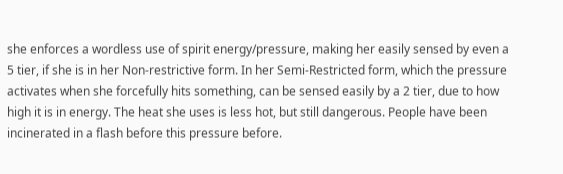she enforces a wordless use of spirit energy/pressure, making her easily sensed by even a 5 tier, if she is in her Non-restrictive form. In her Semi-Restricted form, which the pressure activates when she forcefully hits something, can be sensed easily by a 2 tier, due to how high it is in energy. The heat she uses is less hot, but still dangerous. People have been incinerated in a flash before this pressure before.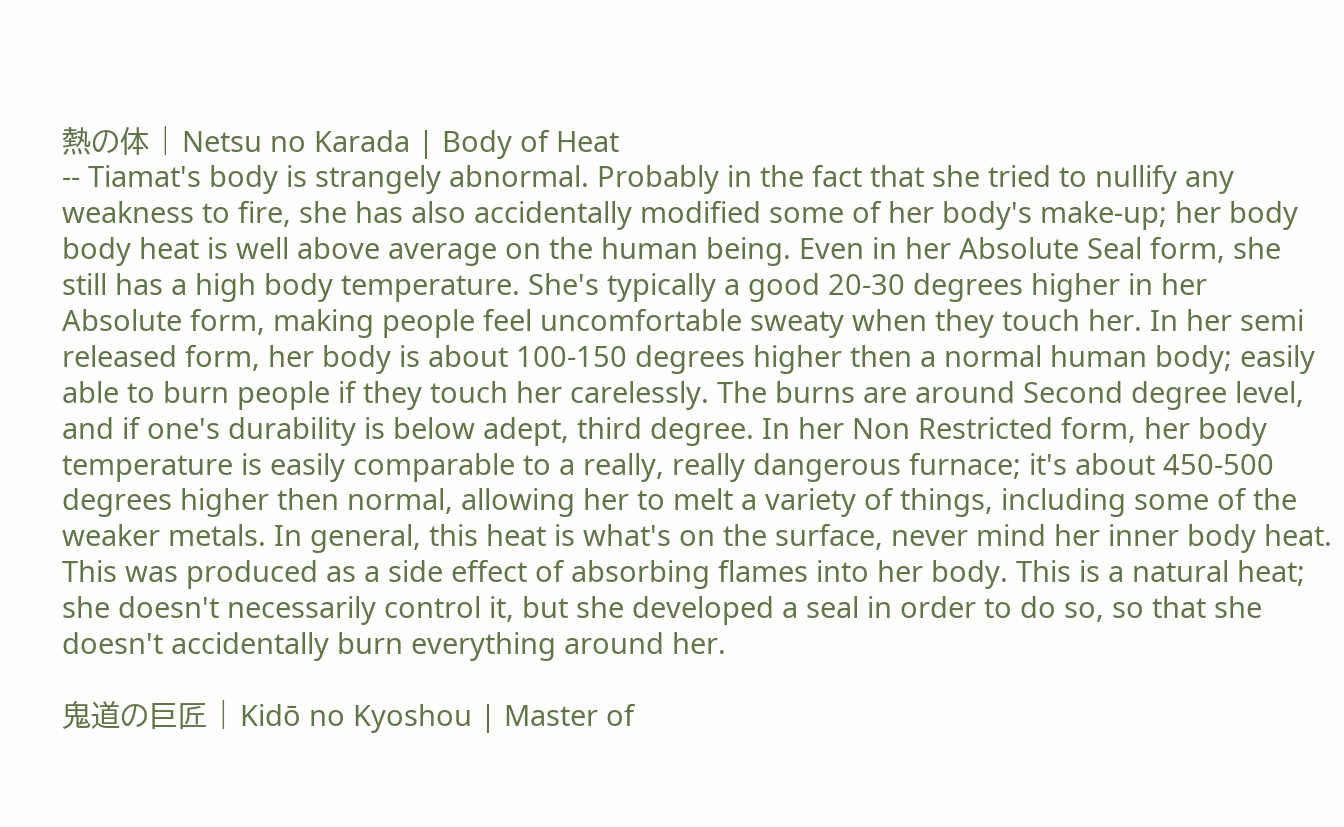熱の体 | Netsu no Karada | Body of Heat
-- Tiamat's body is strangely abnormal. Probably in the fact that she tried to nullify any weakness to fire, she has also accidentally modified some of her body's make-up; her body body heat is well above average on the human being. Even in her Absolute Seal form, she still has a high body temperature. She's typically a good 20-30 degrees higher in her Absolute form, making people feel uncomfortable sweaty when they touch her. In her semi released form, her body is about 100-150 degrees higher then a normal human body; easily able to burn people if they touch her carelessly. The burns are around Second degree level, and if one's durability is below adept, third degree. In her Non Restricted form, her body temperature is easily comparable to a really, really dangerous furnace; it's about 450-500 degrees higher then normal, allowing her to melt a variety of things, including some of the weaker metals. In general, this heat is what's on the surface, never mind her inner body heat. This was produced as a side effect of absorbing flames into her body. This is a natural heat; she doesn't necessarily control it, but she developed a seal in order to do so, so that she doesn't accidentally burn everything around her.

鬼道の巨匠 | Kidō no Kyoshou | Master of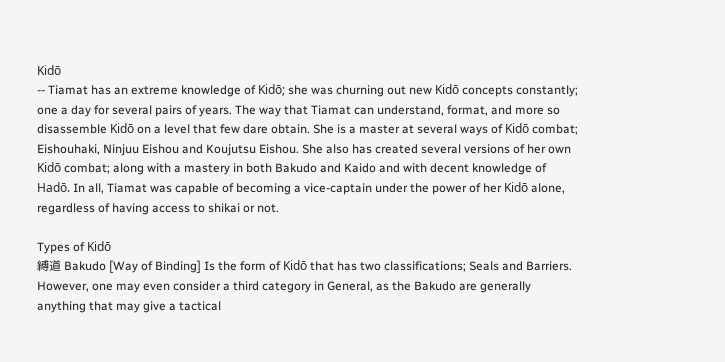Kidō
-- Tiamat has an extreme knowledge of Kidō; she was churning out new Kidō concepts constantly; one a day for several pairs of years. The way that Tiamat can understand, format, and more so disassemble Kidō on a level that few dare obtain. She is a master at several ways of Kidō combat; Eishouhaki, Ninjuu Eishou and Koujutsu Eishou. She also has created several versions of her own Kidō combat; along with a mastery in both Bakudo and Kaido and with decent knowledge of Hadō. In all, Tiamat was capable of becoming a vice-captain under the power of her Kidō alone, regardless of having access to shikai or not.

Types of Kidō
縛道 Bakudo [Way of Binding] Is the form of Kidō that has two classifications; Seals and Barriers. However, one may even consider a third category in General, as the Bakudo are generally anything that may give a tactical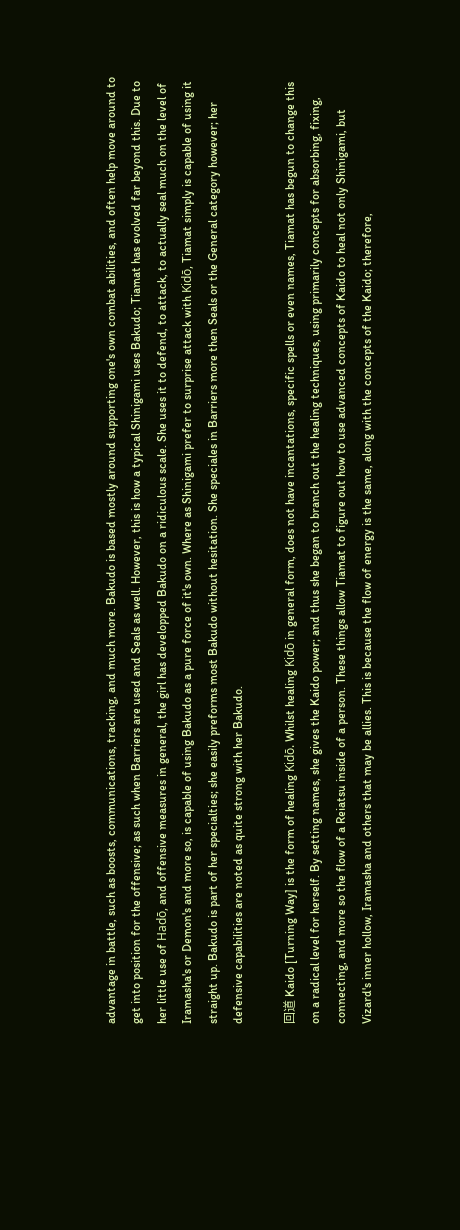advantage in battle, such as boosts, communications, tracking, and much more. Bakudo is based mostly around supporting one's own combat abilities, and often help move around to get into position for the offensive; as such when Barriers are used and Seals as well. However, this is how a typical Shinigami uses Bakudo; Tiamat has evolved far beyond this. Due to her little use of Hadō, and offensive measures in general, the girl has developped Bakudo on a ridiculous scale. She uses it to defend, to attack, to actually seal much on the level of Iramasha's or Demon's and more so, is capable of using Bakudo as a pure force of it's own. Where as Shinigami prefer to surprise attack with Kidō, Tiamat simply is capable of using it straight up. Bakudo is part of her specialties; she easily preforms most Bakudo without hesitation. She speciales in Barriers more then Seals or the General category however; her defensive capabilities are noted as quite strong with her Bakudo.

回道 Kaido [Turning Way] is the form of healing Kidō. Whilst healing Kidō in general form, does not have incantations, specific spells or even names, Tiamat has begun to change this on a radical level for herself. By setting names, she gives the Kaido power; and thus she began to branch out the healing techniques, using primarily concepts for absorbing, fixing, connecting, and more so the flow of a Reiatsu inside of a person. These things allow Tiamat to figure out how to use advanced concepts of Kaido to heal not only Shinigami, but Vizard's inner hollow, Iramasha and others that may be allies. This is because the flow of energy is the same, along with the concepts of the Kaido; therefore,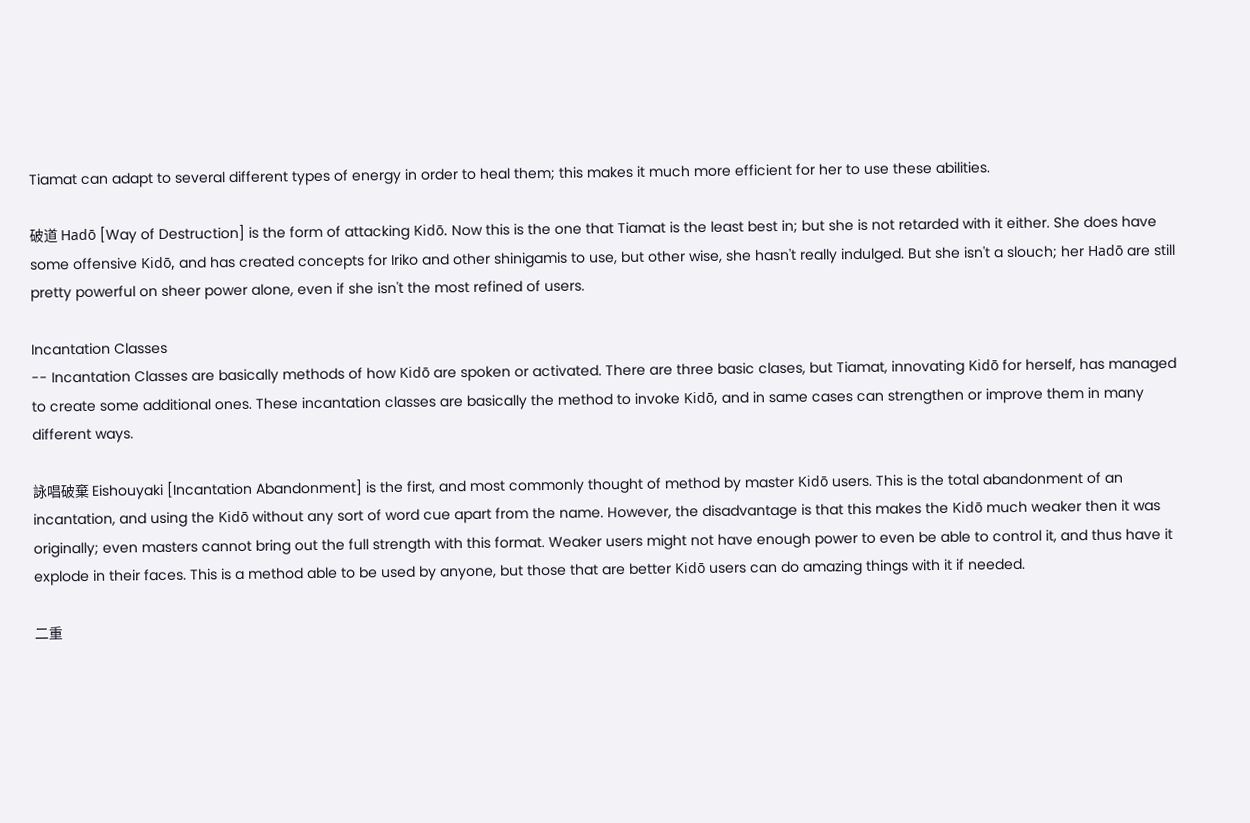Tiamat can adapt to several different types of energy in order to heal them; this makes it much more efficient for her to use these abilities.

破道 Hadō [Way of Destruction] is the form of attacking Kidō. Now this is the one that Tiamat is the least best in; but she is not retarded with it either. She does have some offensive Kidō, and has created concepts for Iriko and other shinigamis to use, but other wise, she hasn't really indulged. But she isn't a slouch; her Hadō are still pretty powerful on sheer power alone, even if she isn't the most refined of users.

Incantation Classes
-- Incantation Classes are basically methods of how Kidō are spoken or activated. There are three basic clases, but Tiamat, innovating Kidō for herself, has managed to create some additional ones. These incantation classes are basically the method to invoke Kidō, and in same cases can strengthen or improve them in many different ways.

詠唱破棄 Eishouyaki [Incantation Abandonment] is the first, and most commonly thought of method by master Kidō users. This is the total abandonment of an incantation, and using the Kidō without any sort of word cue apart from the name. However, the disadvantage is that this makes the Kidō much weaker then it was originally; even masters cannot bring out the full strength with this format. Weaker users might not have enough power to even be able to control it, and thus have it explode in their faces. This is a method able to be used by anyone, but those that are better Kidō users can do amazing things with it if needed.

二重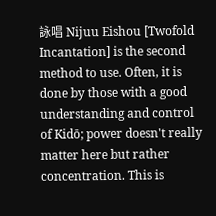詠唱 Nijuu Eishou [Twofold Incantation] is the second method to use. Often, it is done by those with a good understanding and control of Kidō; power doesn't really matter here but rather concentration. This is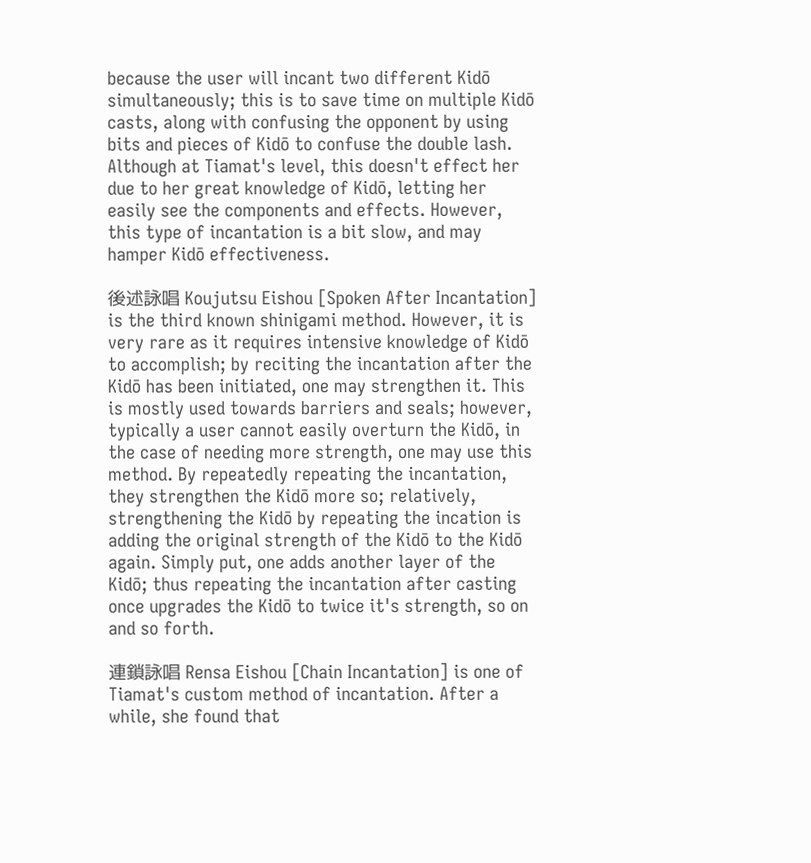because the user will incant two different Kidō simultaneously; this is to save time on multiple Kidō casts, along with confusing the opponent by using bits and pieces of Kidō to confuse the double lash. Although at Tiamat's level, this doesn't effect her due to her great knowledge of Kidō, letting her easily see the components and effects. However, this type of incantation is a bit slow, and may hamper Kidō effectiveness.

後述詠唱 Koujutsu Eishou [Spoken After Incantation] is the third known shinigami method. However, it is very rare as it requires intensive knowledge of Kidō to accomplish; by reciting the incantation after the Kidō has been initiated, one may strengthen it. This is mostly used towards barriers and seals; however, typically a user cannot easily overturn the Kidō, in the case of needing more strength, one may use this method. By repeatedly repeating the incantation, they strengthen the Kidō more so; relatively, strengthening the Kidō by repeating the incation is adding the original strength of the Kidō to the Kidō again. Simply put, one adds another layer of the Kidō; thus repeating the incantation after casting once upgrades the Kidō to twice it's strength, so on and so forth.

連鎖詠唱 Rensa Eishou [Chain Incantation] is one of Tiamat's custom method of incantation. After a while, she found that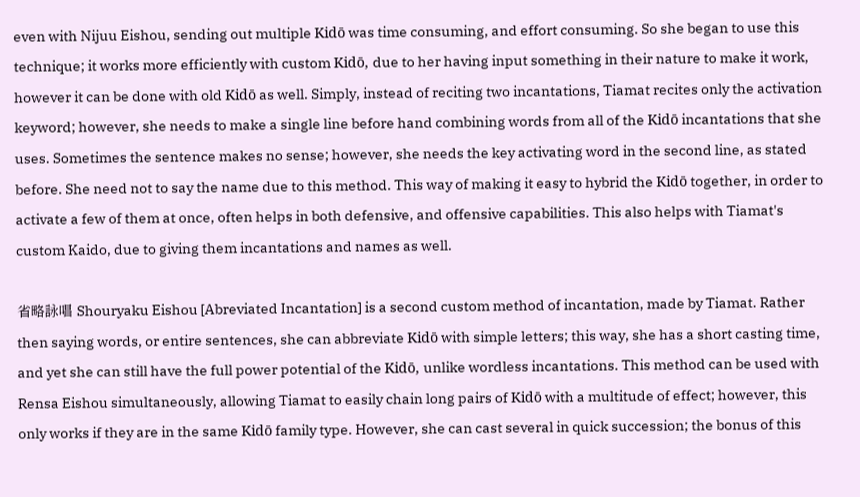even with Nijuu Eishou, sending out multiple Kidō was time consuming, and effort consuming. So she began to use this technique; it works more efficiently with custom Kidō, due to her having input something in their nature to make it work, however it can be done with old Kidō as well. Simply, instead of reciting two incantations, Tiamat recites only the activation keyword; however, she needs to make a single line before hand combining words from all of the Kidō incantations that she uses. Sometimes the sentence makes no sense; however, she needs the key activating word in the second line, as stated before. She need not to say the name due to this method. This way of making it easy to hybrid the Kidō together, in order to activate a few of them at once, often helps in both defensive, and offensive capabilities. This also helps with Tiamat's custom Kaido, due to giving them incantations and names as well.

省略詠唱 Shouryaku Eishou [Abreviated Incantation] is a second custom method of incantation, made by Tiamat. Rather then saying words, or entire sentences, she can abbreviate Kidō with simple letters; this way, she has a short casting time, and yet she can still have the full power potential of the Kidō, unlike wordless incantations. This method can be used with Rensa Eishou simultaneously, allowing Tiamat to easily chain long pairs of Kidō with a multitude of effect; however, this only works if they are in the same Kidō family type. However, she can cast several in quick succession; the bonus of this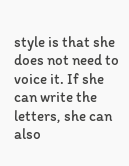style is that she does not need to voice it. If she can write the letters, she can also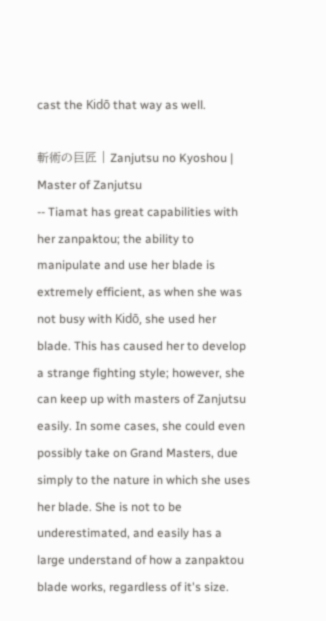cast the Kidō that way as well.

斬術の巨匠 | Zanjutsu no Kyoshou | Master of Zanjutsu
-- Tiamat has great capabilities with her zanpaktou; the ability to manipulate and use her blade is extremely efficient, as when she was not busy with Kidō, she used her blade. This has caused her to develop a strange fighting style; however, she can keep up with masters of Zanjutsu easily. In some cases, she could even possibly take on Grand Masters, due simply to the nature in which she uses her blade. She is not to be underestimated, and easily has a large understand of how a zanpaktou blade works, regardless of it's size.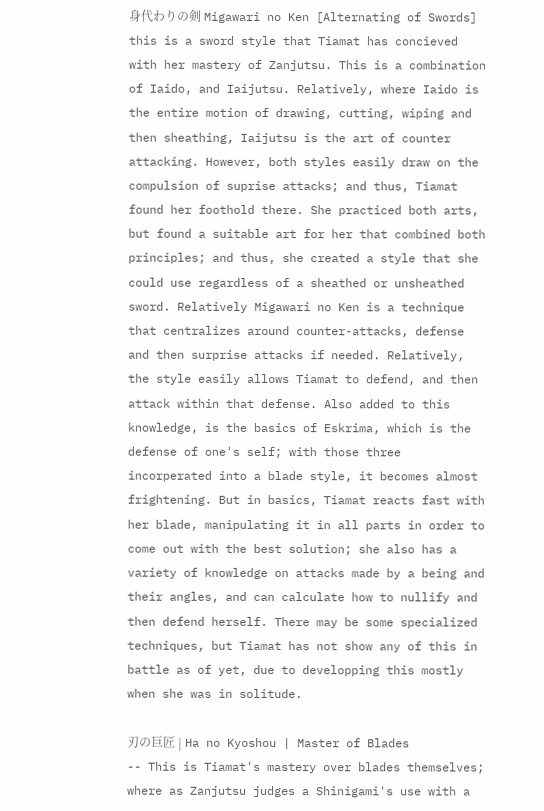身代わりの剣 Migawari no Ken [Alternating of Swords] this is a sword style that Tiamat has concieved with her mastery of Zanjutsu. This is a combination of Iaido, and Iaijutsu. Relatively, where Iaido is the entire motion of drawing, cutting, wiping and then sheathing, Iaijutsu is the art of counter attacking. However, both styles easily draw on the compulsion of suprise attacks; and thus, Tiamat found her foothold there. She practiced both arts, but found a suitable art for her that combined both principles; and thus, she created a style that she could use regardless of a sheathed or unsheathed sword. Relatively Migawari no Ken is a technique that centralizes around counter-attacks, defense and then surprise attacks if needed. Relatively, the style easily allows Tiamat to defend, and then attack within that defense. Also added to this knowledge, is the basics of Eskrima, which is the defense of one's self; with those three incorperated into a blade style, it becomes almost frightening. But in basics, Tiamat reacts fast with her blade, manipulating it in all parts in order to come out with the best solution; she also has a variety of knowledge on attacks made by a being and their angles, and can calculate how to nullify and then defend herself. There may be some specialized techniques, but Tiamat has not show any of this in battle as of yet, due to developping this mostly when she was in solitude.

刃の巨匠 | Ha no Kyoshou | Master of Blades
-- This is Tiamat's mastery over blades themselves; where as Zanjutsu judges a Shinigami's use with a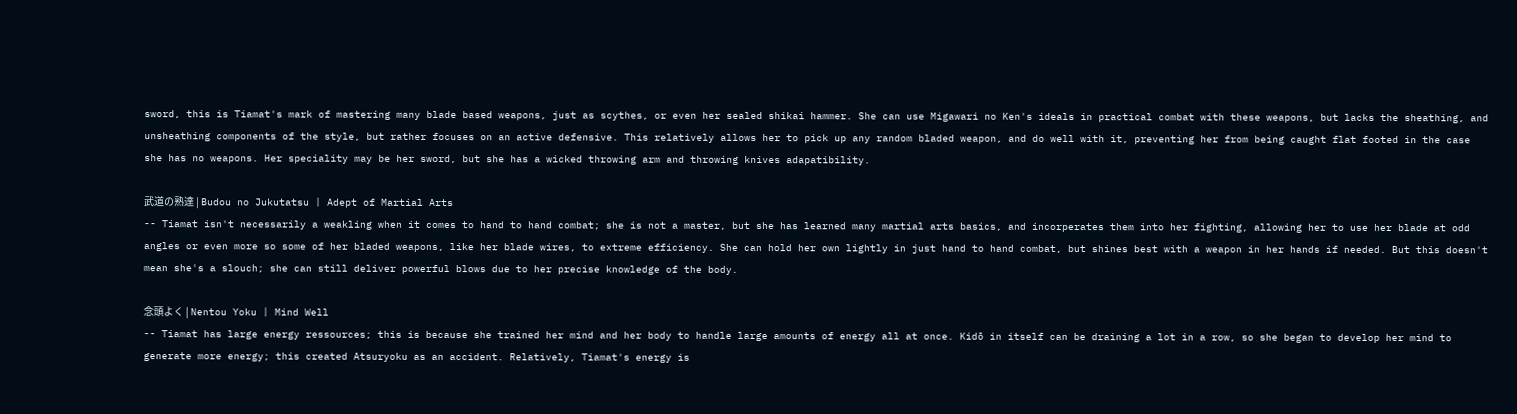sword, this is Tiamat's mark of mastering many blade based weapons, just as scythes, or even her sealed shikai hammer. She can use Migawari no Ken's ideals in practical combat with these weapons, but lacks the sheathing, and unsheathing components of the style, but rather focuses on an active defensive. This relatively allows her to pick up any random bladed weapon, and do well with it, preventing her from being caught flat footed in the case she has no weapons. Her speciality may be her sword, but she has a wicked throwing arm and throwing knives adapatibility.

武道の熟達 | Budou no Jukutatsu | Adept of Martial Arts
-- Tiamat isn't necessarily a weakling when it comes to hand to hand combat; she is not a master, but she has learned many martial arts basics, and incorperates them into her fighting, allowing her to use her blade at odd angles or even more so some of her bladed weapons, like her blade wires, to extreme efficiency. She can hold her own lightly in just hand to hand combat, but shines best with a weapon in her hands if needed. But this doesn't mean she's a slouch; she can still deliver powerful blows due to her precise knowledge of the body.

念頭よく | Nentou Yoku | Mind Well
-- Tiamat has large energy ressources; this is because she trained her mind and her body to handle large amounts of energy all at once. Kidō in itself can be draining a lot in a row, so she began to develop her mind to generate more energy; this created Atsuryoku as an accident. Relatively, Tiamat's energy is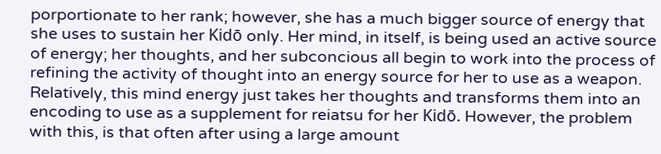porportionate to her rank; however, she has a much bigger source of energy that she uses to sustain her Kidō only. Her mind, in itself, is being used an active source of energy; her thoughts, and her subconcious all begin to work into the process of refining the activity of thought into an energy source for her to use as a weapon. Relatively, this mind energy just takes her thoughts and transforms them into an encoding to use as a supplement for reiatsu for her Kidō. However, the problem with this, is that often after using a large amount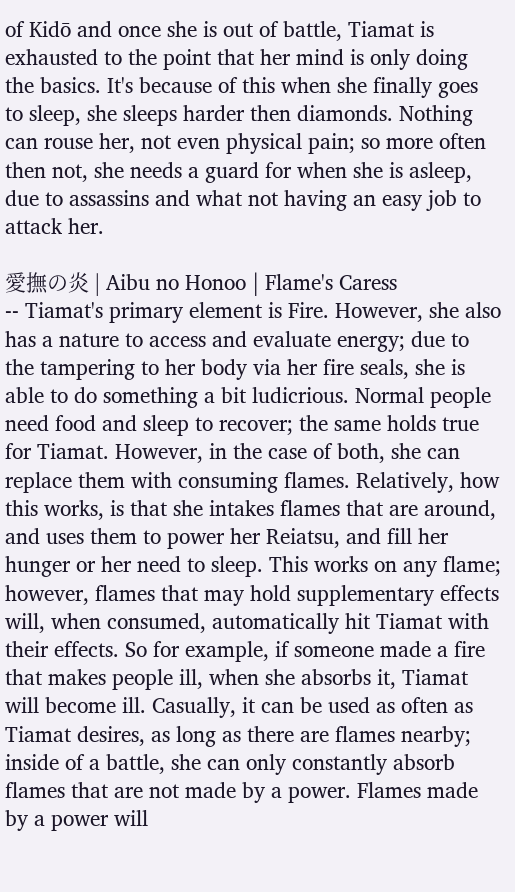of Kidō and once she is out of battle, Tiamat is exhausted to the point that her mind is only doing the basics. It's because of this when she finally goes to sleep, she sleeps harder then diamonds. Nothing can rouse her, not even physical pain; so more often then not, she needs a guard for when she is asleep, due to assassins and what not having an easy job to attack her.

愛撫の炎 | Aibu no Honoo | Flame's Caress
-- Tiamat's primary element is Fire. However, she also has a nature to access and evaluate energy; due to the tampering to her body via her fire seals, she is able to do something a bit ludicrious. Normal people need food and sleep to recover; the same holds true for Tiamat. However, in the case of both, she can replace them with consuming flames. Relatively, how this works, is that she intakes flames that are around, and uses them to power her Reiatsu, and fill her hunger or her need to sleep. This works on any flame; however, flames that may hold supplementary effects will, when consumed, automatically hit Tiamat with their effects. So for example, if someone made a fire that makes people ill, when she absorbs it, Tiamat will become ill. Casually, it can be used as often as Tiamat desires, as long as there are flames nearby; inside of a battle, she can only constantly absorb flames that are not made by a power. Flames made by a power will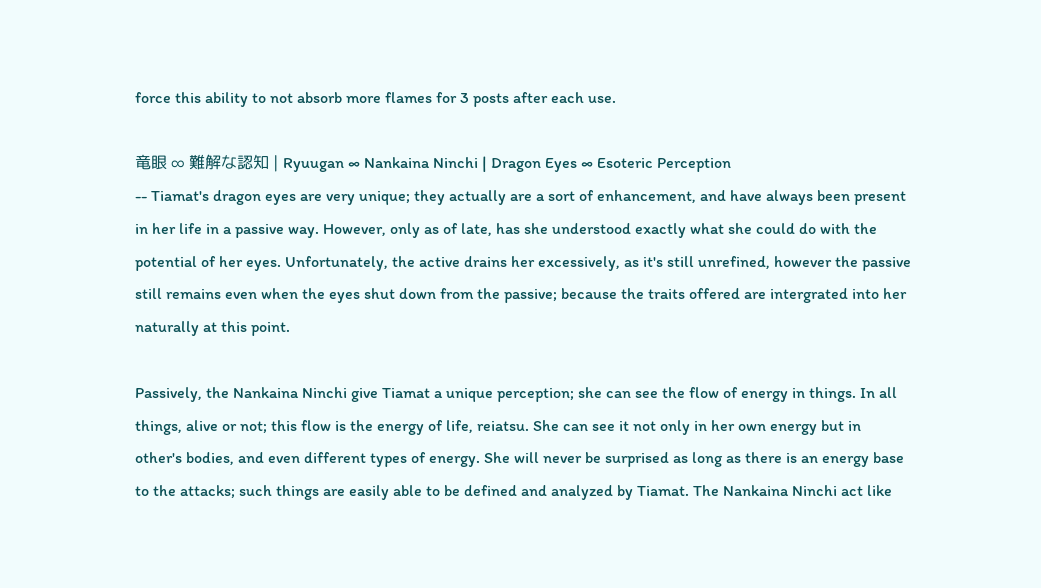force this ability to not absorb more flames for 3 posts after each use.

竜眼 ∞ 難解な認知 | Ryuugan ∞ Nankaina Ninchi | Dragon Eyes ∞ Esoteric Perception
-- Tiamat's dragon eyes are very unique; they actually are a sort of enhancement, and have always been present in her life in a passive way. However, only as of late, has she understood exactly what she could do with the potential of her eyes. Unfortunately, the active drains her excessively, as it's still unrefined, however the passive still remains even when the eyes shut down from the passive; because the traits offered are intergrated into her naturally at this point.

Passively, the Nankaina Ninchi give Tiamat a unique perception; she can see the flow of energy in things. In all things, alive or not; this flow is the energy of life, reiatsu. She can see it not only in her own energy but in other's bodies, and even different types of energy. She will never be surprised as long as there is an energy base to the attacks; such things are easily able to be defined and analyzed by Tiamat. The Nankaina Ninchi act like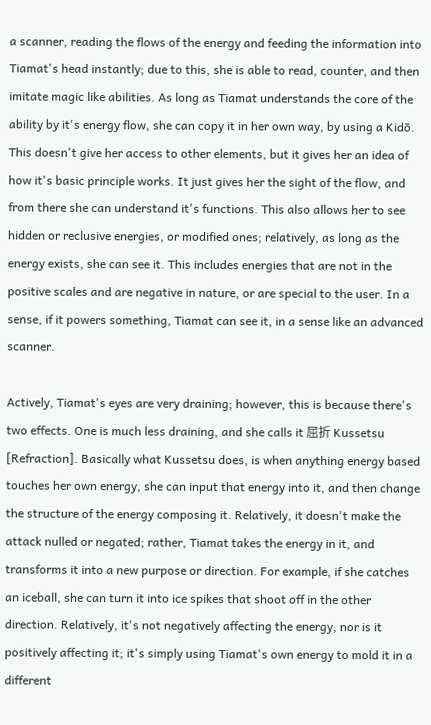a scanner, reading the flows of the energy and feeding the information into Tiamat's head instantly; due to this, she is able to read, counter, and then imitate magic like abilities. As long as Tiamat understands the core of the ability by it's energy flow, she can copy it in her own way, by using a Kidō. This doesn't give her access to other elements, but it gives her an idea of how it's basic principle works. It just gives her the sight of the flow, and from there she can understand it's functions. This also allows her to see hidden or reclusive energies, or modified ones; relatively, as long as the energy exists, she can see it. This includes energies that are not in the positive scales and are negative in nature, or are special to the user. In a sense, if it powers something, Tiamat can see it, in a sense like an advanced scanner.

Actively, Tiamat's eyes are very draining; however, this is because there's two effects. One is much less draining, and she calls it 屈折 Kussetsu [Refraction]. Basically what Kussetsu does, is when anything energy based touches her own energy, she can input that energy into it, and then change the structure of the energy composing it. Relatively, it doesn't make the attack nulled or negated; rather, Tiamat takes the energy in it, and transforms it into a new purpose or direction. For example, if she catches an iceball, she can turn it into ice spikes that shoot off in the other direction. Relatively, it's not negatively affecting the energy, nor is it positively affecting it; it's simply using Tiamat's own energy to mold it in a different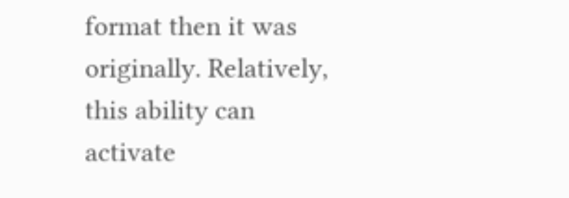format then it was originally. Relatively, this ability can activate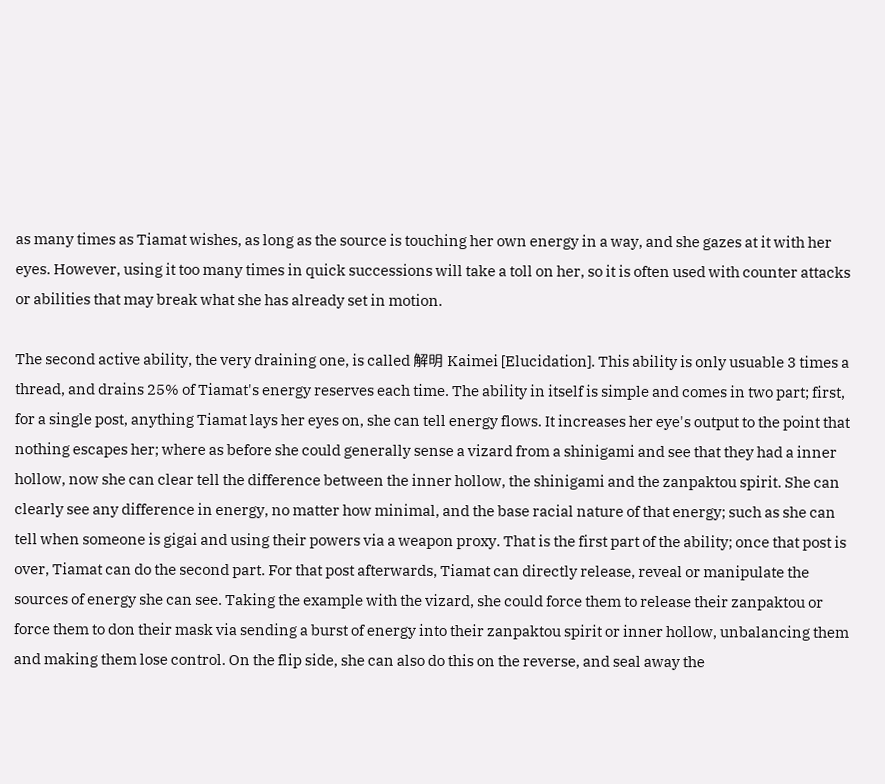as many times as Tiamat wishes, as long as the source is touching her own energy in a way, and she gazes at it with her eyes. However, using it too many times in quick successions will take a toll on her, so it is often used with counter attacks or abilities that may break what she has already set in motion.

The second active ability, the very draining one, is called 解明 Kaimei [Elucidation]. This ability is only usuable 3 times a thread, and drains 25% of Tiamat's energy reserves each time. The ability in itself is simple and comes in two part; first, for a single post, anything Tiamat lays her eyes on, she can tell energy flows. It increases her eye's output to the point that nothing escapes her; where as before she could generally sense a vizard from a shinigami and see that they had a inner hollow, now she can clear tell the difference between the inner hollow, the shinigami and the zanpaktou spirit. She can clearly see any difference in energy, no matter how minimal, and the base racial nature of that energy; such as she can tell when someone is gigai and using their powers via a weapon proxy. That is the first part of the ability; once that post is over, Tiamat can do the second part. For that post afterwards, Tiamat can directly release, reveal or manipulate the sources of energy she can see. Taking the example with the vizard, she could force them to release their zanpaktou or force them to don their mask via sending a burst of energy into their zanpaktou spirit or inner hollow, unbalancing them and making them lose control. On the flip side, she can also do this on the reverse, and seal away the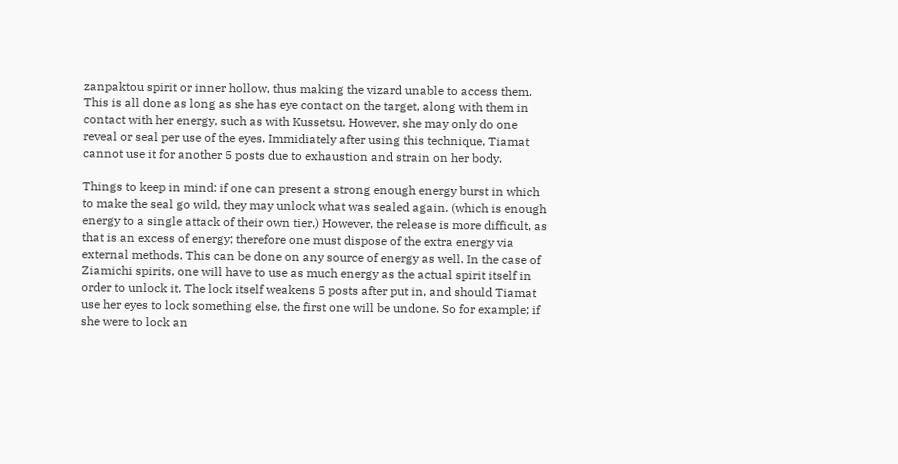zanpaktou spirit or inner hollow, thus making the vizard unable to access them. This is all done as long as she has eye contact on the target, along with them in contact with her energy, such as with Kussetsu. However, she may only do one reveal or seal per use of the eyes. Immidiately after using this technique, Tiamat cannot use it for another 5 posts due to exhaustion and strain on her body.

Things to keep in mind: if one can present a strong enough energy burst in which to make the seal go wild, they may unlock what was sealed again. (which is enough energy to a single attack of their own tier.) However, the release is more difficult, as that is an excess of energy; therefore one must dispose of the extra energy via external methods. This can be done on any source of energy as well. In the case of Ziamichi spirits, one will have to use as much energy as the actual spirit itself in order to unlock it. The lock itself weakens 5 posts after put in, and should Tiamat use her eyes to lock something else, the first one will be undone. So for example; if she were to lock an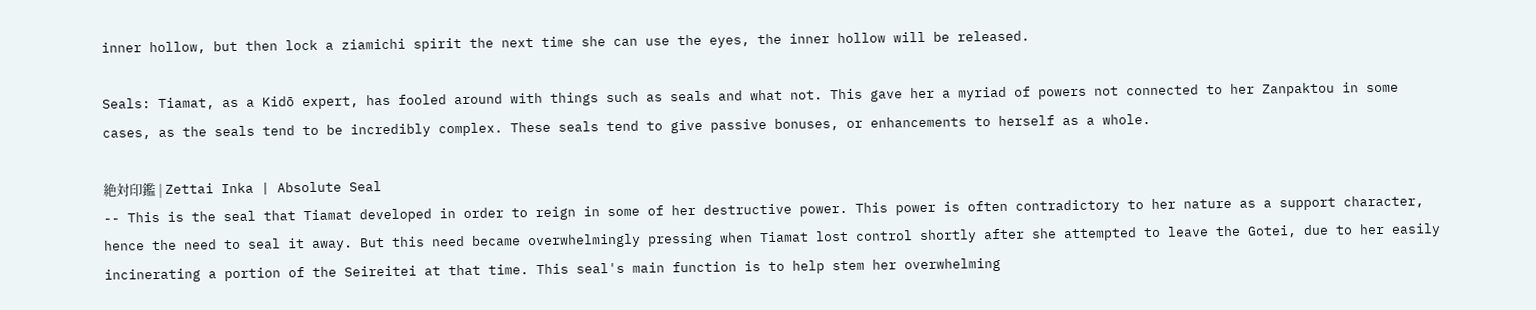inner hollow, but then lock a ziamichi spirit the next time she can use the eyes, the inner hollow will be released.

Seals: Tiamat, as a Kidō expert, has fooled around with things such as seals and what not. This gave her a myriad of powers not connected to her Zanpaktou in some cases, as the seals tend to be incredibly complex. These seals tend to give passive bonuses, or enhancements to herself as a whole.

絶対印鑑 | Zettai Inka | Absolute Seal
-- This is the seal that Tiamat developed in order to reign in some of her destructive power. This power is often contradictory to her nature as a support character, hence the need to seal it away. But this need became overwhelmingly pressing when Tiamat lost control shortly after she attempted to leave the Gotei, due to her easily incinerating a portion of the Seireitei at that time. This seal's main function is to help stem her overwhelming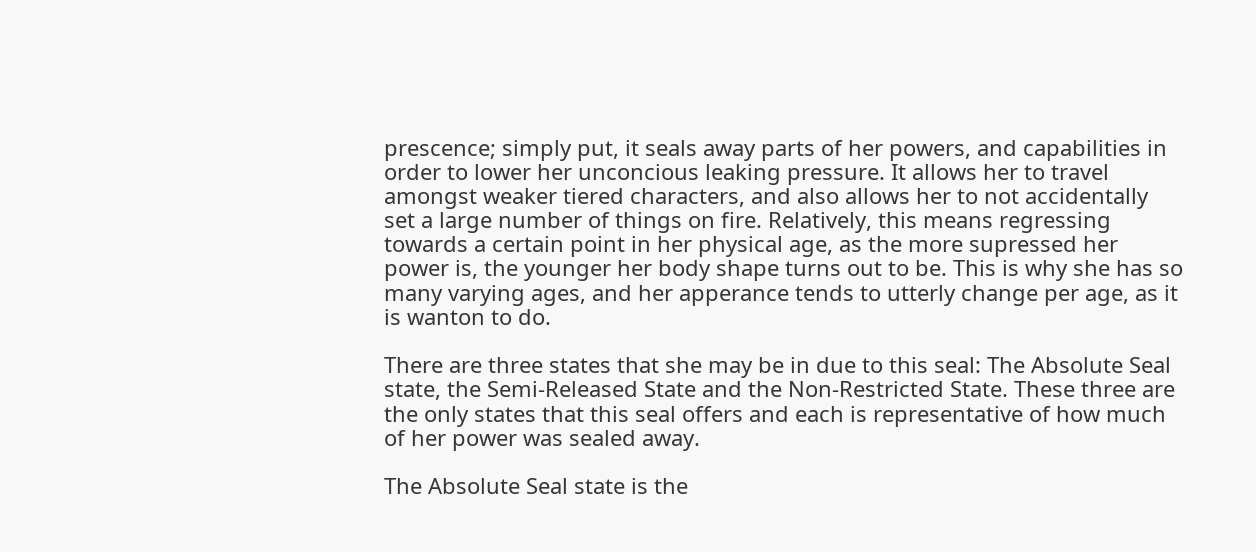prescence; simply put, it seals away parts of her powers, and capabilities in order to lower her unconcious leaking pressure. It allows her to travel amongst weaker tiered characters, and also allows her to not accidentally set a large number of things on fire. Relatively, this means regressing towards a certain point in her physical age, as the more supressed her power is, the younger her body shape turns out to be. This is why she has so many varying ages, and her apperance tends to utterly change per age, as it is wanton to do.

There are three states that she may be in due to this seal: The Absolute Seal state, the Semi-Released State and the Non-Restricted State. These three are the only states that this seal offers and each is representative of how much of her power was sealed away.

The Absolute Seal state is the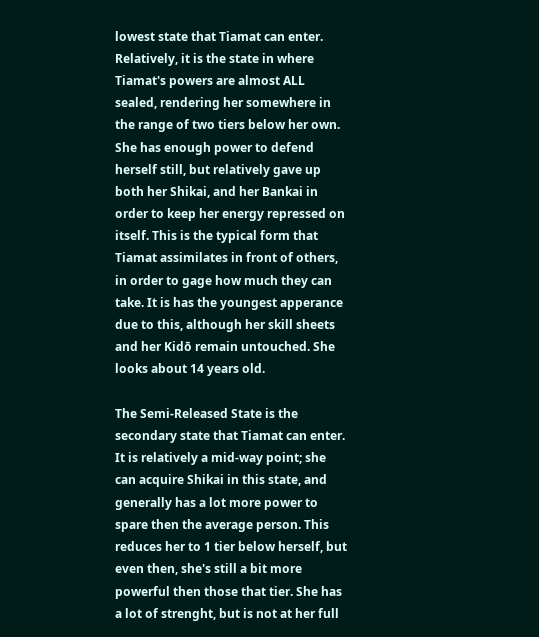lowest state that Tiamat can enter. Relatively, it is the state in where Tiamat's powers are almost ALL sealed, rendering her somewhere in the range of two tiers below her own. She has enough power to defend herself still, but relatively gave up both her Shikai, and her Bankai in order to keep her energy repressed on itself. This is the typical form that Tiamat assimilates in front of others, in order to gage how much they can take. It is has the youngest apperance due to this, although her skill sheets and her Kidō remain untouched. She looks about 14 years old.

The Semi-Released State is the secondary state that Tiamat can enter. It is relatively a mid-way point; she can acquire Shikai in this state, and generally has a lot more power to spare then the average person. This reduces her to 1 tier below herself, but even then, she's still a bit more powerful then those that tier. She has a lot of strenght, but is not at her full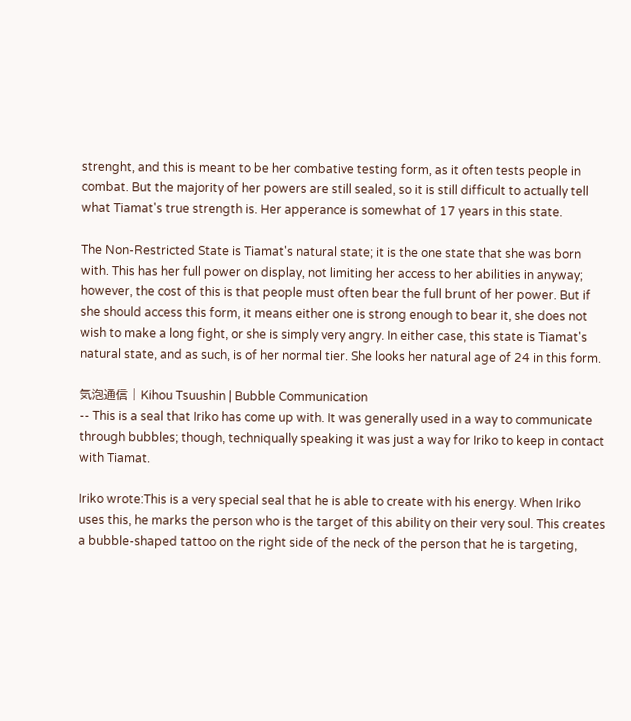strenght, and this is meant to be her combative testing form, as it often tests people in combat. But the majority of her powers are still sealed, so it is still difficult to actually tell what Tiamat's true strength is. Her apperance is somewhat of 17 years in this state.

The Non-Restricted State is Tiamat's natural state; it is the one state that she was born with. This has her full power on display, not limiting her access to her abilities in anyway; however, the cost of this is that people must often bear the full brunt of her power. But if she should access this form, it means either one is strong enough to bear it, she does not wish to make a long fight, or she is simply very angry. In either case, this state is Tiamat's natural state, and as such, is of her normal tier. She looks her natural age of 24 in this form.

気泡通信 | Kihou Tsuushin | Bubble Communication
-- This is a seal that Iriko has come up with. It was generally used in a way to communicate through bubbles; though, techniqually speaking it was just a way for Iriko to keep in contact with Tiamat.

Iriko wrote:This is a very special seal that he is able to create with his energy. When Iriko uses this, he marks the person who is the target of this ability on their very soul. This creates a bubble-shaped tattoo on the right side of the neck of the person that he is targeting,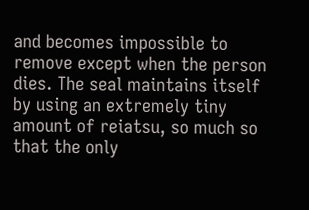and becomes impossible to remove except when the person dies. The seal maintains itself by using an extremely tiny amount of reiatsu, so much so that the only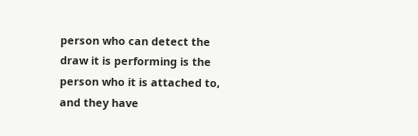person who can detect the draw it is performing is the person who it is attached to, and they have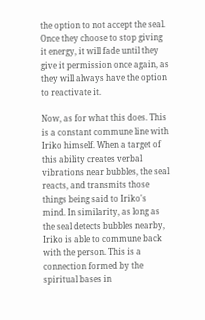the option to not accept the seal. Once they choose to stop giving it energy, it will fade until they give it permission once again, as they will always have the option to reactivate it.

Now, as for what this does. This is a constant commune line with Iriko himself. When a target of this ability creates verbal vibrations near bubbles, the seal reacts, and transmits those things being said to Iriko's mind. In similarity, as long as the seal detects bubbles nearby, Iriko is able to commune back with the person. This is a connection formed by the spiritual bases in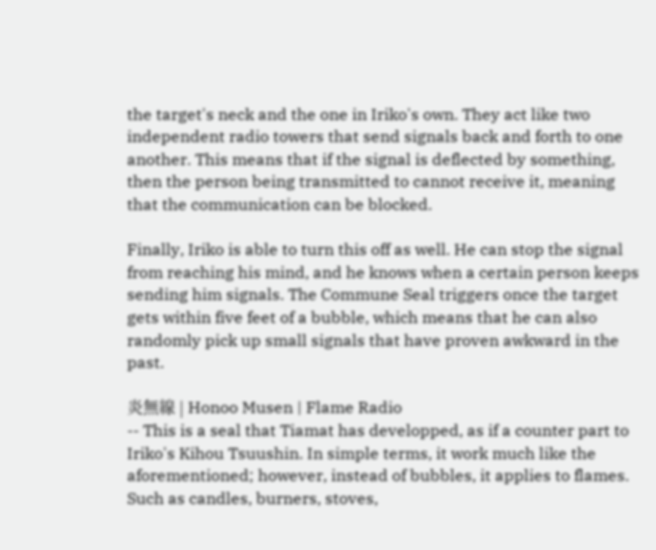the target's neck and the one in Iriko's own. They act like two independent radio towers that send signals back and forth to one another. This means that if the signal is deflected by something, then the person being transmitted to cannot receive it, meaning that the communication can be blocked.

Finally, Iriko is able to turn this off as well. He can stop the signal from reaching his mind, and he knows when a certain person keeps sending him signals. The Commune Seal triggers once the target gets within five feet of a bubble, which means that he can also randomly pick up small signals that have proven awkward in the past.

炎無線 | Honoo Musen | Flame Radio
-- This is a seal that Tiamat has developped, as if a counter part to Iriko's Kihou Tsuushin. In simple terms, it work much like the aforementioned; however, instead of bubbles, it applies to flames. Such as candles, burners, stoves,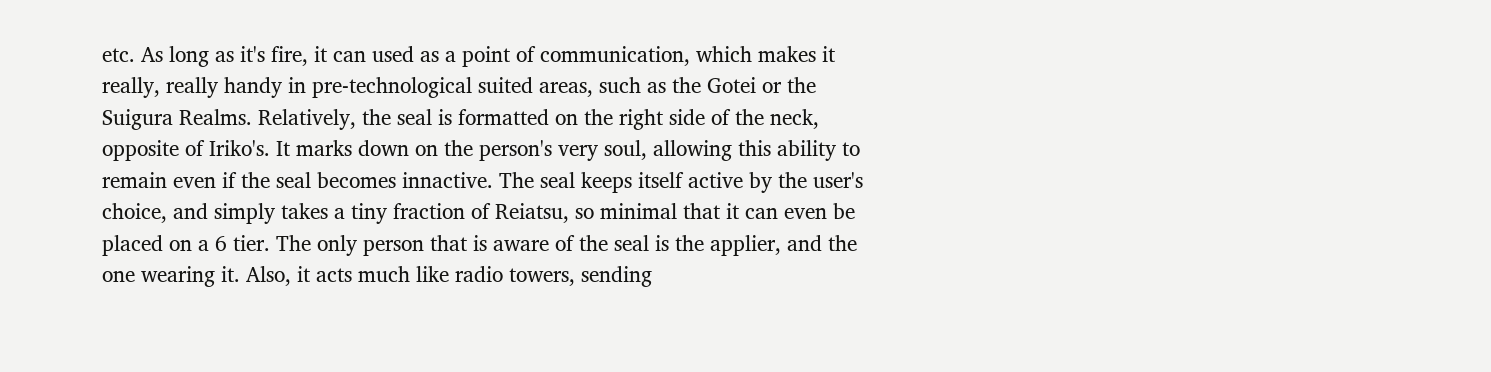etc. As long as it's fire, it can used as a point of communication, which makes it really, really handy in pre-technological suited areas, such as the Gotei or the Suigura Realms. Relatively, the seal is formatted on the right side of the neck, opposite of Iriko's. It marks down on the person's very soul, allowing this ability to remain even if the seal becomes innactive. The seal keeps itself active by the user's choice, and simply takes a tiny fraction of Reiatsu, so minimal that it can even be placed on a 6 tier. The only person that is aware of the seal is the applier, and the one wearing it. Also, it acts much like radio towers, sending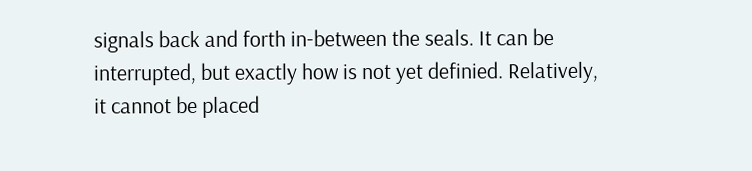signals back and forth in-between the seals. It can be interrupted, but exactly how is not yet definied. Relatively, it cannot be placed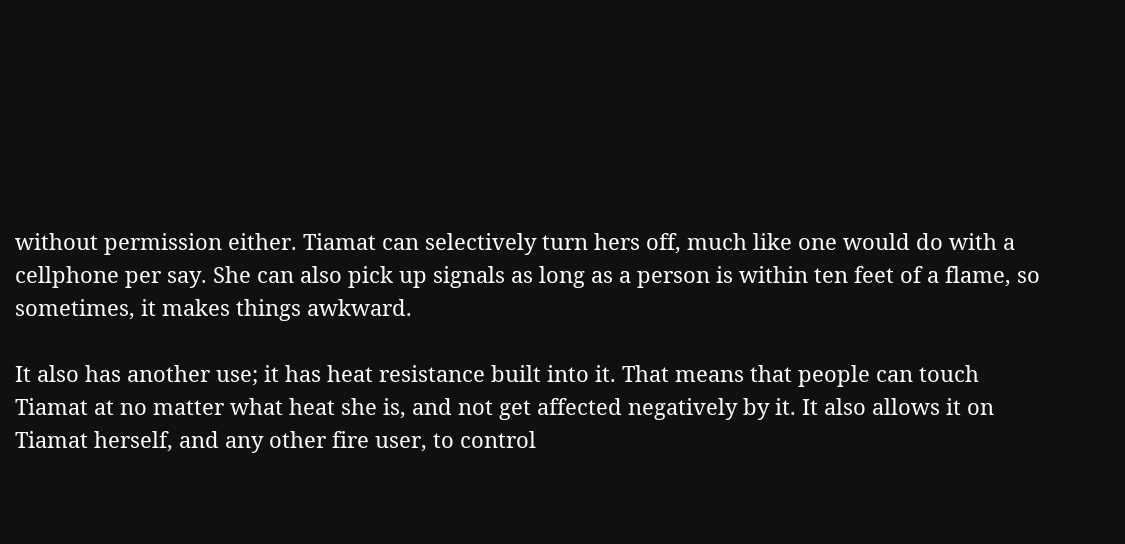without permission either. Tiamat can selectively turn hers off, much like one would do with a cellphone per say. She can also pick up signals as long as a person is within ten feet of a flame, so sometimes, it makes things awkward.

It also has another use; it has heat resistance built into it. That means that people can touch Tiamat at no matter what heat she is, and not get affected negatively by it. It also allows it on Tiamat herself, and any other fire user, to control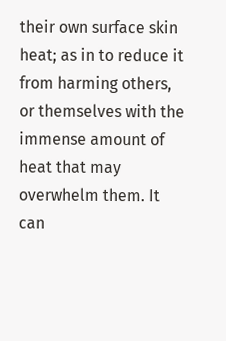their own surface skin heat; as in to reduce it from harming others, or themselves with the immense amount of heat that may overwhelm them. It can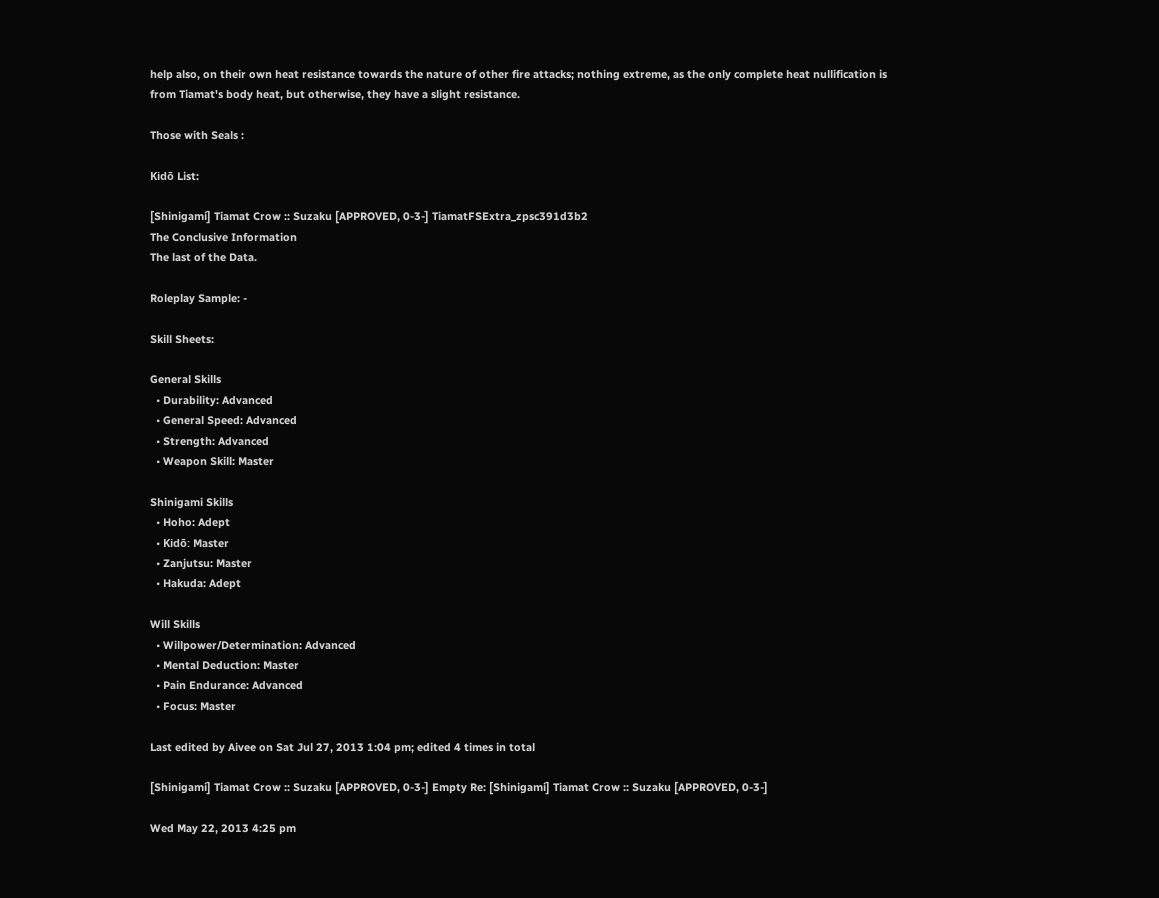help also, on their own heat resistance towards the nature of other fire attacks; nothing extreme, as the only complete heat nullification is from Tiamat's body heat, but otherwise, they have a slight resistance.

Those with Seals :

Kidō List:

[Shinigami] Tiamat Crow :: Suzaku [APPROVED, 0-3-] TiamatFSExtra_zpsc391d3b2
The Conclusive Information
The last of the Data.

Roleplay Sample: -

Skill Sheets:

General Skills
  • Durability: Advanced
  • General Speed: Advanced
  • Strength: Advanced
  • Weapon Skill: Master

Shinigami Skills
  • Hoho: Adept
  • Kidō: Master
  • Zanjutsu: Master
  • Hakuda: Adept

Will Skills
  • Willpower/Determination: Advanced
  • Mental Deduction: Master
  • Pain Endurance: Advanced
  • Focus: Master

Last edited by Aivee on Sat Jul 27, 2013 1:04 pm; edited 4 times in total

[Shinigami] Tiamat Crow :: Suzaku [APPROVED, 0-3-] Empty Re: [Shinigami] Tiamat Crow :: Suzaku [APPROVED, 0-3-]

Wed May 22, 2013 4:25 pm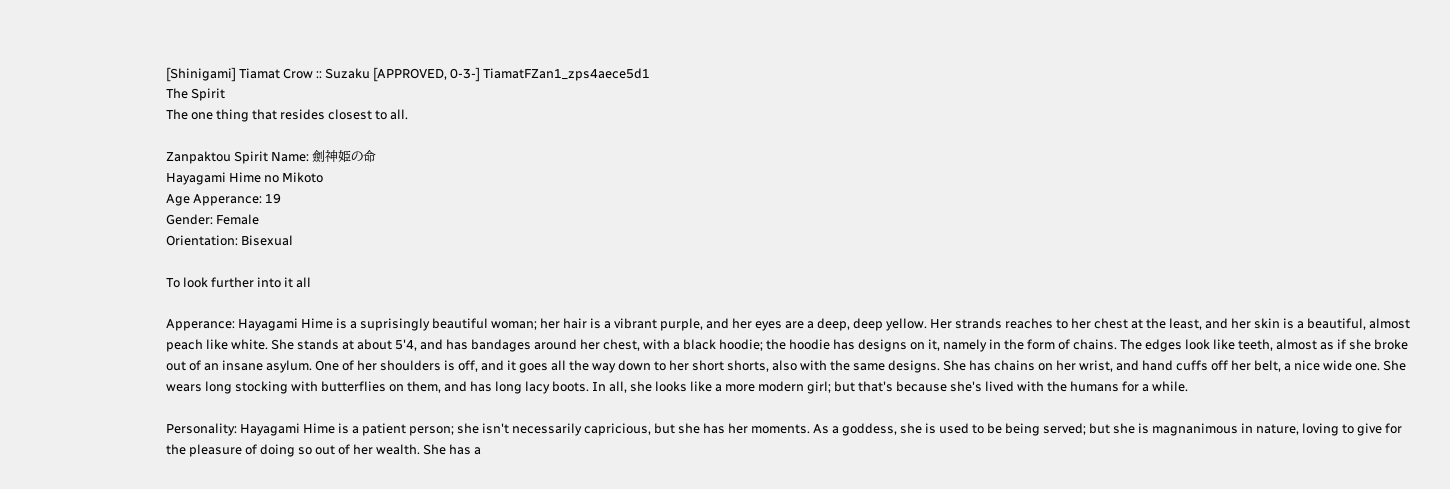[Shinigami] Tiamat Crow :: Suzaku [APPROVED, 0-3-] TiamatFZan1_zps4aece5d1
The Spirit
The one thing that resides closest to all.

Zanpaktou Spirit Name: 劍神姫の命
Hayagami Hime no Mikoto
Age Apperance: 19
Gender: Female
Orientation: Bisexual

To look further into it all

Apperance: Hayagami Hime is a suprisingly beautiful woman; her hair is a vibrant purple, and her eyes are a deep, deep yellow. Her strands reaches to her chest at the least, and her skin is a beautiful, almost peach like white. She stands at about 5'4, and has bandages around her chest, with a black hoodie; the hoodie has designs on it, namely in the form of chains. The edges look like teeth, almost as if she broke out of an insane asylum. One of her shoulders is off, and it goes all the way down to her short shorts, also with the same designs. She has chains on her wrist, and hand cuffs off her belt, a nice wide one. She wears long stocking with butterflies on them, and has long lacy boots. In all, she looks like a more modern girl; but that's because she's lived with the humans for a while.

Personality: Hayagami Hime is a patient person; she isn't necessarily capricious, but she has her moments. As a goddess, she is used to be being served; but she is magnanimous in nature, loving to give for the pleasure of doing so out of her wealth. She has a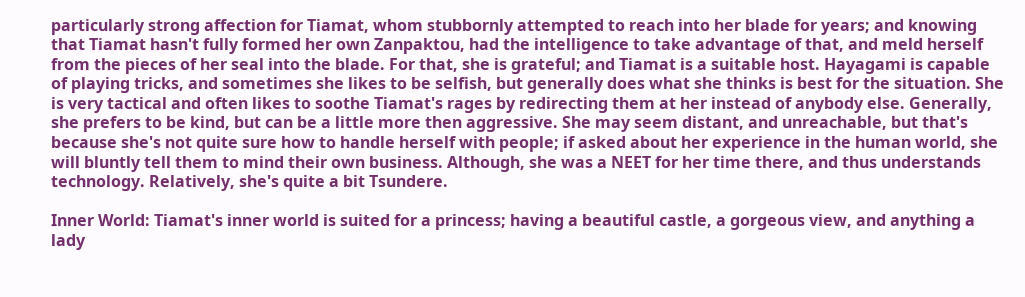particularly strong affection for Tiamat, whom stubbornly attempted to reach into her blade for years; and knowing that Tiamat hasn't fully formed her own Zanpaktou, had the intelligence to take advantage of that, and meld herself from the pieces of her seal into the blade. For that, she is grateful; and Tiamat is a suitable host. Hayagami is capable of playing tricks, and sometimes she likes to be selfish, but generally does what she thinks is best for the situation. She is very tactical and often likes to soothe Tiamat's rages by redirecting them at her instead of anybody else. Generally, she prefers to be kind, but can be a little more then aggressive. She may seem distant, and unreachable, but that's because she's not quite sure how to handle herself with people; if asked about her experience in the human world, she will bluntly tell them to mind their own business. Although, she was a NEET for her time there, and thus understands technology. Relatively, she's quite a bit Tsundere.

Inner World: Tiamat's inner world is suited for a princess; having a beautiful castle, a gorgeous view, and anything a lady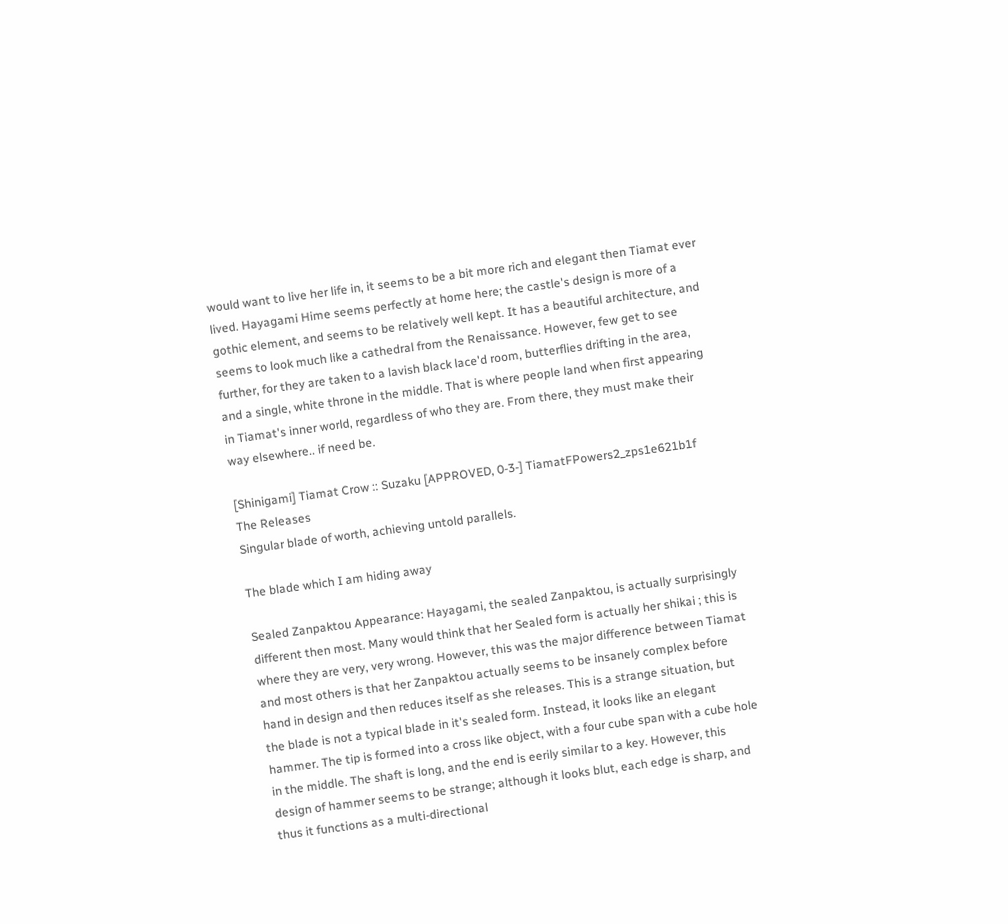would want to live her life in, it seems to be a bit more rich and elegant then Tiamat ever lived. Hayagami Hime seems perfectly at home here; the castle's design is more of a gothic element, and seems to be relatively well kept. It has a beautiful architecture, and seems to look much like a cathedral from the Renaissance. However, few get to see further, for they are taken to a lavish black lace'd room, butterflies drifting in the area, and a single, white throne in the middle. That is where people land when first appearing in Tiamat's inner world, regardless of who they are. From there, they must make their way elsewhere.. if need be.

[Shinigami] Tiamat Crow :: Suzaku [APPROVED, 0-3-] TiamatFPowers2_zps1e621b1f
The Releases
Singular blade of worth, achieving untold parallels.

The blade which I am hiding away

Sealed Zanpaktou Appearance: Hayagami, the sealed Zanpaktou, is actually surprisingly different then most. Many would think that her Sealed form is actually her shikai ; this is where they are very, very wrong. However, this was the major difference between Tiamat and most others is that her Zanpaktou actually seems to be insanely complex before hand in design and then reduces itself as she releases. This is a strange situation, but the blade is not a typical blade in it's sealed form. Instead, it looks like an elegant hammer. The tip is formed into a cross like object, with a four cube span with a cube hole in the middle. The shaft is long, and the end is eerily similar to a key. However, this design of hammer seems to be strange; although it looks blut, each edge is sharp, and thus it functions as a multi-directional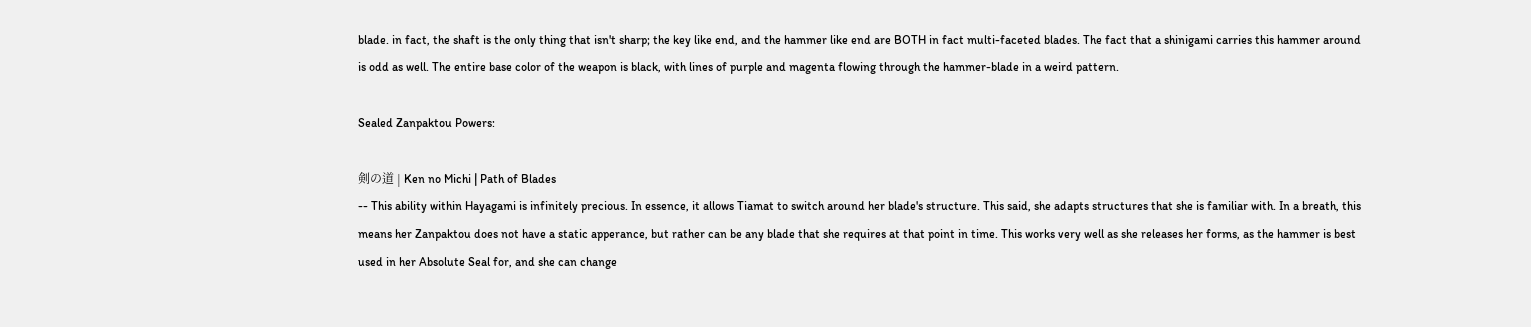blade. in fact, the shaft is the only thing that isn't sharp; the key like end, and the hammer like end are BOTH in fact multi-faceted blades. The fact that a shinigami carries this hammer around is odd as well. The entire base color of the weapon is black, with lines of purple and magenta flowing through the hammer-blade in a weird pattern.

Sealed Zanpaktou Powers:

剣の道 | Ken no Michi | Path of Blades
-- This ability within Hayagami is infinitely precious. In essence, it allows Tiamat to switch around her blade's structure. This said, she adapts structures that she is familiar with. In a breath, this means her Zanpaktou does not have a static apperance, but rather can be any blade that she requires at that point in time. This works very well as she releases her forms, as the hammer is best used in her Absolute Seal for, and she can change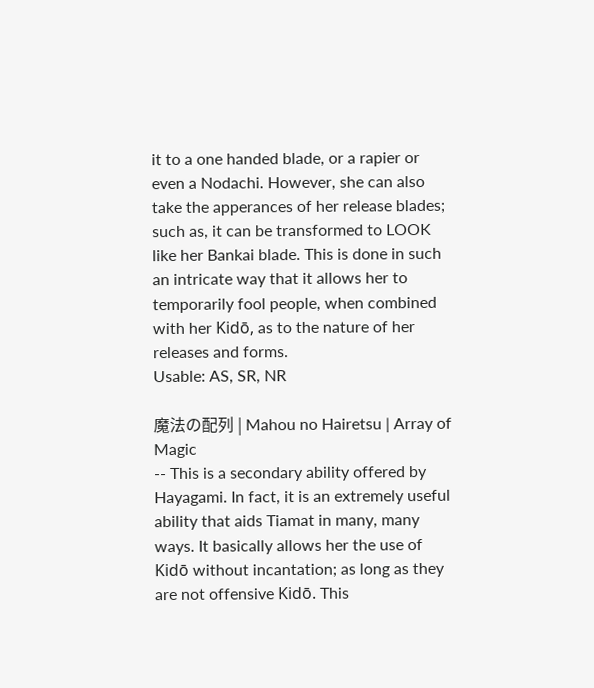it to a one handed blade, or a rapier or even a Nodachi. However, she can also take the apperances of her release blades; such as, it can be transformed to LOOK like her Bankai blade. This is done in such an intricate way that it allows her to temporarily fool people, when combined with her Kidō, as to the nature of her releases and forms.
Usable: AS, SR, NR

魔法の配列 | Mahou no Hairetsu | Array of Magic
-- This is a secondary ability offered by Hayagami. In fact, it is an extremely useful ability that aids Tiamat in many, many ways. It basically allows her the use of Kidō without incantation; as long as they are not offensive Kidō. This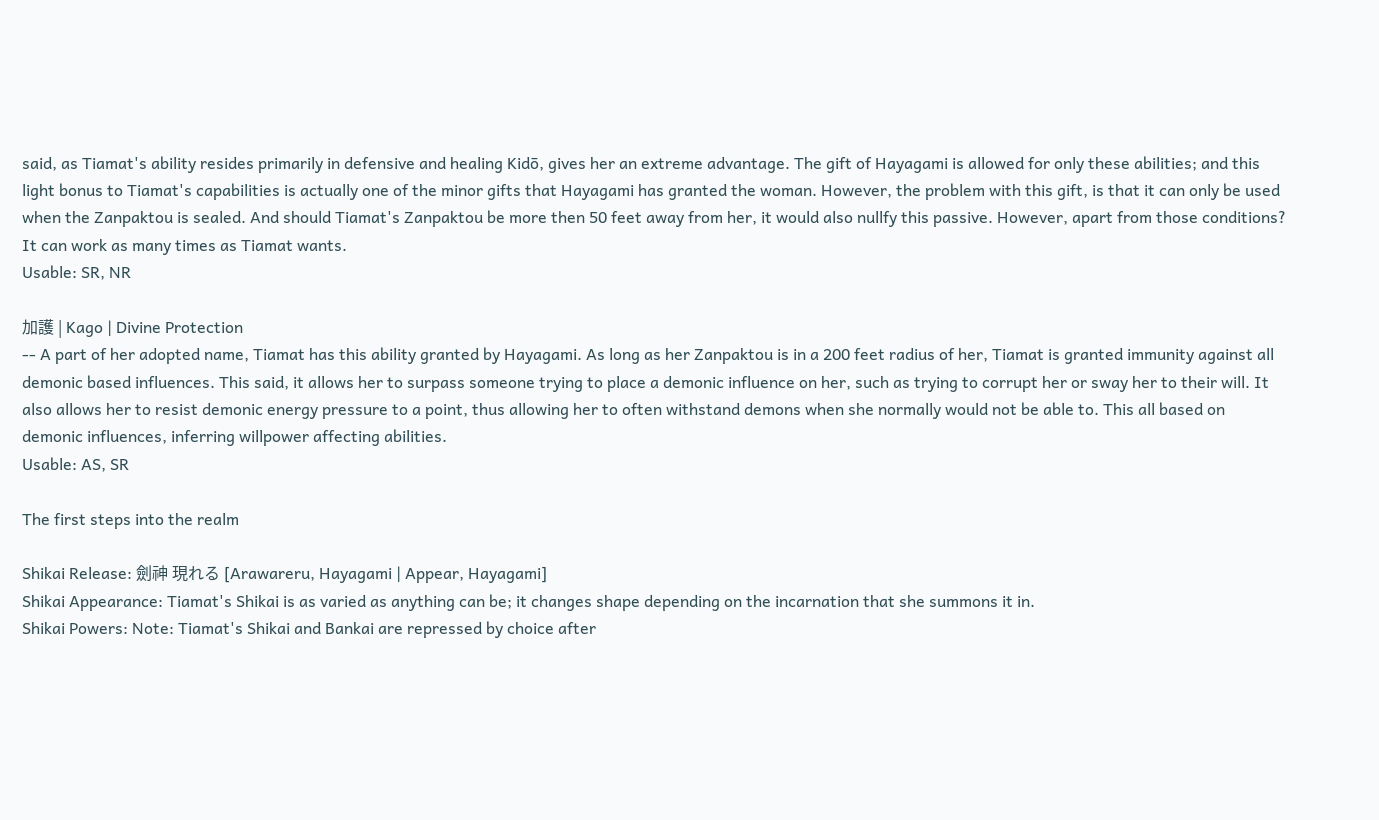said, as Tiamat's ability resides primarily in defensive and healing Kidō, gives her an extreme advantage. The gift of Hayagami is allowed for only these abilities; and this light bonus to Tiamat's capabilities is actually one of the minor gifts that Hayagami has granted the woman. However, the problem with this gift, is that it can only be used when the Zanpaktou is sealed. And should Tiamat's Zanpaktou be more then 50 feet away from her, it would also nullfy this passive. However, apart from those conditions? It can work as many times as Tiamat wants.
Usable: SR, NR

加護 | Kago | Divine Protection
-- A part of her adopted name, Tiamat has this ability granted by Hayagami. As long as her Zanpaktou is in a 200 feet radius of her, Tiamat is granted immunity against all demonic based influences. This said, it allows her to surpass someone trying to place a demonic influence on her, such as trying to corrupt her or sway her to their will. It also allows her to resist demonic energy pressure to a point, thus allowing her to often withstand demons when she normally would not be able to. This all based on demonic influences, inferring willpower affecting abilities.
Usable: AS, SR

The first steps into the realm

Shikai Release: 劍神 現れる [Arawareru, Hayagami | Appear, Hayagami]
Shikai Appearance: Tiamat's Shikai is as varied as anything can be; it changes shape depending on the incarnation that she summons it in.
Shikai Powers: Note: Tiamat's Shikai and Bankai are repressed by choice after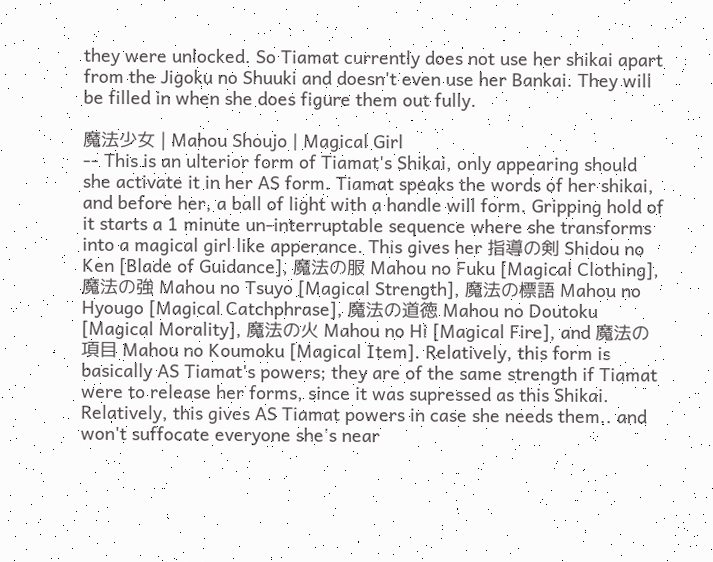they were unlocked. So Tiamat currently does not use her shikai apart from the Jigoku no Shuuki and doesn't even use her Bankai. They will be filled in when she does figure them out fully.

魔法少女 | Mahou Shoujo | Magical Girl
-- This is an ulterior form of Tiamat's Shikai, only appearing should she activate it in her AS form. Tiamat speaks the words of her shikai, and before her, a ball of light with a handle will form. Gripping hold of it starts a 1 minute un-interruptable sequence where she transforms into a magical girl like apperance. This gives her 指導の剣 Shidou no Ken [Blade of Guidance], 魔法の服 Mahou no Fuku [Magical Clothing], 魔法の強 Mahou no Tsuyo [Magical Strength], 魔法の標語 Mahou no Hyougo [Magical Catchphrase], 魔法の道徳 Mahou no Doutoku [Magical Morality], 魔法の火 Mahou no Hi [Magical Fire], and 魔法の項目 Mahou no Koumoku [Magical Item]. Relatively, this form is basically AS Tiamat's powers; they are of the same strength if Tiamat were to release her forms, since it was supressed as this Shikai. Relatively, this gives AS Tiamat powers in case she needs them.. and won't suffocate everyone she's near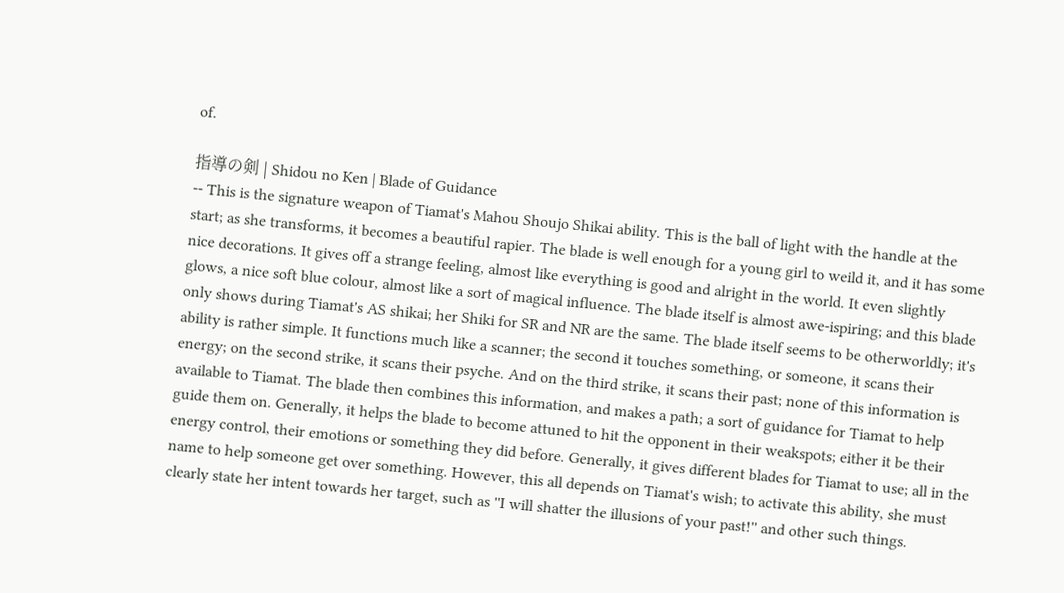of.

指導の剣 | Shidou no Ken | Blade of Guidance
-- This is the signature weapon of Tiamat's Mahou Shoujo Shikai ability. This is the ball of light with the handle at the start; as she transforms, it becomes a beautiful rapier. The blade is well enough for a young girl to weild it, and it has some nice decorations. It gives off a strange feeling, almost like everything is good and alright in the world. It even slightly glows, a nice soft blue colour, almost like a sort of magical influence. The blade itself is almost awe-ispiring; and this blade only shows during Tiamat's AS shikai; her Shiki for SR and NR are the same. The blade itself seems to be otherworldly; it's ability is rather simple. It functions much like a scanner; the second it touches something, or someone, it scans their energy; on the second strike, it scans their psyche. And on the third strike, it scans their past; none of this information is available to Tiamat. The blade then combines this information, and makes a path; a sort of guidance for Tiamat to help guide them on. Generally, it helps the blade to become attuned to hit the opponent in their weakspots; either it be their energy control, their emotions or something they did before. Generally, it gives different blades for Tiamat to use; all in the name to help someone get over something. However, this all depends on Tiamat's wish; to activate this ability, she must clearly state her intent towards her target, such as ''I will shatter the illusions of your past!'' and other such things.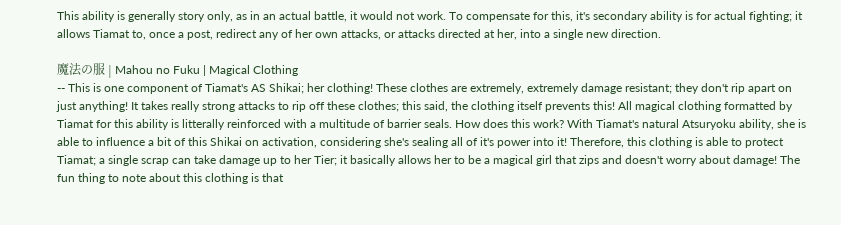This ability is generally story only, as in an actual battle, it would not work. To compensate for this, it's secondary ability is for actual fighting; it allows Tiamat to, once a post, redirect any of her own attacks, or attacks directed at her, into a single new direction.

魔法の服 | Mahou no Fuku | Magical Clothing
-- This is one component of Tiamat's AS Shikai; her clothing! These clothes are extremely, extremely damage resistant; they don't rip apart on just anything! It takes really strong attacks to rip off these clothes; this said, the clothing itself prevents this! All magical clothing formatted by Tiamat for this ability is litterally reinforced with a multitude of barrier seals. How does this work? With Tiamat's natural Atsuryoku ability, she is able to influence a bit of this Shikai on activation, considering she's sealing all of it's power into it! Therefore, this clothing is able to protect Tiamat; a single scrap can take damage up to her Tier; it basically allows her to be a magical girl that zips and doesn't worry about damage! The fun thing to note about this clothing is that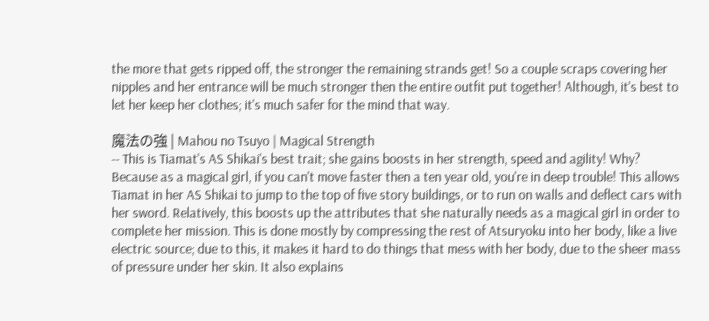the more that gets ripped off, the stronger the remaining strands get! So a couple scraps covering her nipples and her entrance will be much stronger then the entire outfit put together! Although, it's best to let her keep her clothes; it's much safer for the mind that way.

魔法の強 | Mahou no Tsuyo | Magical Strength
-- This is Tiamat's AS Shikai's best trait; she gains boosts in her strength, speed and agility! Why? Because as a magical girl, if you can't move faster then a ten year old, you're in deep trouble! This allows Tiamat in her AS Shikai to jump to the top of five story buildings, or to run on walls and deflect cars with her sword. Relatively, this boosts up the attributes that she naturally needs as a magical girl in order to complete her mission. This is done mostly by compressing the rest of Atsuryoku into her body, like a live electric source; due to this, it makes it hard to do things that mess with her body, due to the sheer mass of pressure under her skin. It also explains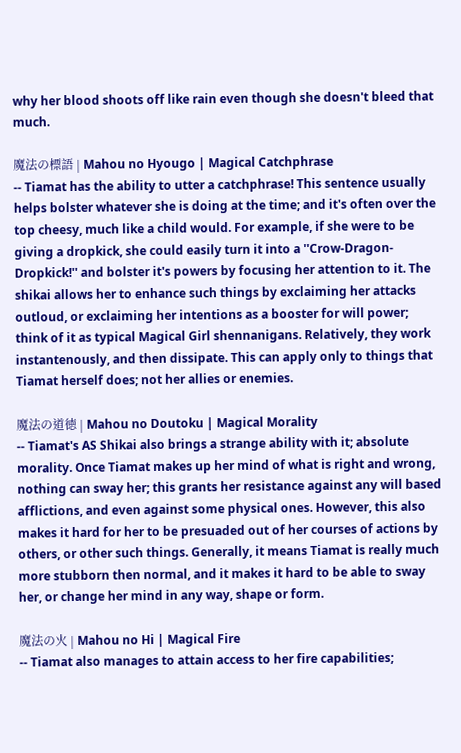why her blood shoots off like rain even though she doesn't bleed that much.

魔法の標語 | Mahou no Hyougo | Magical Catchphrase
-- Tiamat has the ability to utter a catchphrase! This sentence usually helps bolster whatever she is doing at the time; and it's often over the top cheesy, much like a child would. For example, if she were to be giving a dropkick, she could easily turn it into a ''Crow-Dragon-Dropkick!'' and bolster it's powers by focusing her attention to it. The shikai allows her to enhance such things by exclaiming her attacks outloud, or exclaiming her intentions as a booster for will power; think of it as typical Magical Girl shennanigans. Relatively, they work instantenously, and then dissipate. This can apply only to things that Tiamat herself does; not her allies or enemies.

魔法の道徳 | Mahou no Doutoku | Magical Morality
-- Tiamat's AS Shikai also brings a strange ability with it; absolute morality. Once Tiamat makes up her mind of what is right and wrong, nothing can sway her; this grants her resistance against any will based afflictions, and even against some physical ones. However, this also makes it hard for her to be presuaded out of her courses of actions by others, or other such things. Generally, it means Tiamat is really much more stubborn then normal, and it makes it hard to be able to sway her, or change her mind in any way, shape or form.

魔法の火 | Mahou no Hi | Magical Fire
-- Tiamat also manages to attain access to her fire capabilities;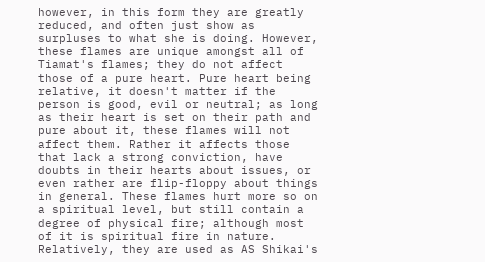however, in this form they are greatly reduced, and often just show as surpluses to what she is doing. However, these flames are unique amongst all of Tiamat's flames; they do not affect those of a pure heart. Pure heart being relative, it doesn't matter if the person is good, evil or neutral; as long as their heart is set on their path and pure about it, these flames will not affect them. Rather it affects those that lack a strong conviction, have doubts in their hearts about issues, or even rather are flip-floppy about things in general. These flames hurt more so on a spiritual level, but still contain a degree of physical fire; although most of it is spiritual fire in nature. Relatively, they are used as AS Shikai's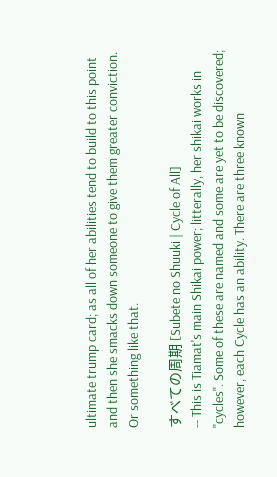ultimate trump card; as all of her abilities tend to build to this point and then she smacks down someone to give them greater conviction. Or something like that.

すべての周期 [Subete no Shuuki | Cycle of All]
-- This is Tiamat's main Shikai power; litterally, her shikai works in ''cycles''. Some of these are named and some are yet to be discovered; however, each Cycle has an ability. There are three known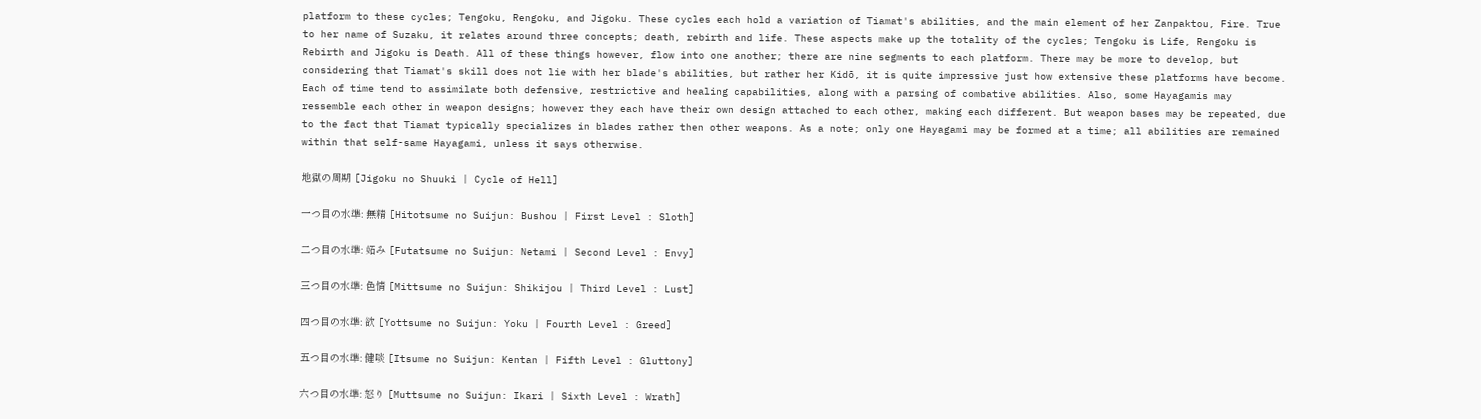platform to these cycles; Tengoku, Rengoku, and Jigoku. These cycles each hold a variation of Tiamat's abilities, and the main element of her Zanpaktou, Fire. True to her name of Suzaku, it relates around three concepts; death, rebirth and life. These aspects make up the totality of the cycles; Tengoku is Life, Rengoku is Rebirth and Jigoku is Death. All of these things however, flow into one another; there are nine segments to each platform. There may be more to develop, but considering that Tiamat's skill does not lie with her blade's abilities, but rather her Kidō, it is quite impressive just how extensive these platforms have become. Each of time tend to assimilate both defensive, restrictive and healing capabilities, along with a parsing of combative abilities. Also, some Hayagamis may ressemble each other in weapon designs; however they each have their own design attached to each other, making each different. But weapon bases may be repeated, due to the fact that Tiamat typically specializes in blades rather then other weapons. As a note; only one Hayagami may be formed at a time; all abilities are remained within that self-same Hayagami, unless it says otherwise.

地獄の周期 [Jigoku no Shuuki | Cycle of Hell]

一つ目の水準: 無精 [Hitotsume no Suijun: Bushou | First Level : Sloth]

二つ目の水準: 妬み [Futatsume no Suijun: Netami | Second Level : Envy]

三つ目の水準: 色情 [Mittsume no Suijun: Shikijou | Third Level : Lust]

四つ目の水準: 欲 [Yottsume no Suijun: Yoku | Fourth Level : Greed]

五つ目の水準: 健啖 [Itsume no Suijun: Kentan | Fifth Level : Gluttony]

六つ目の水準: 怒り [Muttsume no Suijun: Ikari | Sixth Level : Wrath]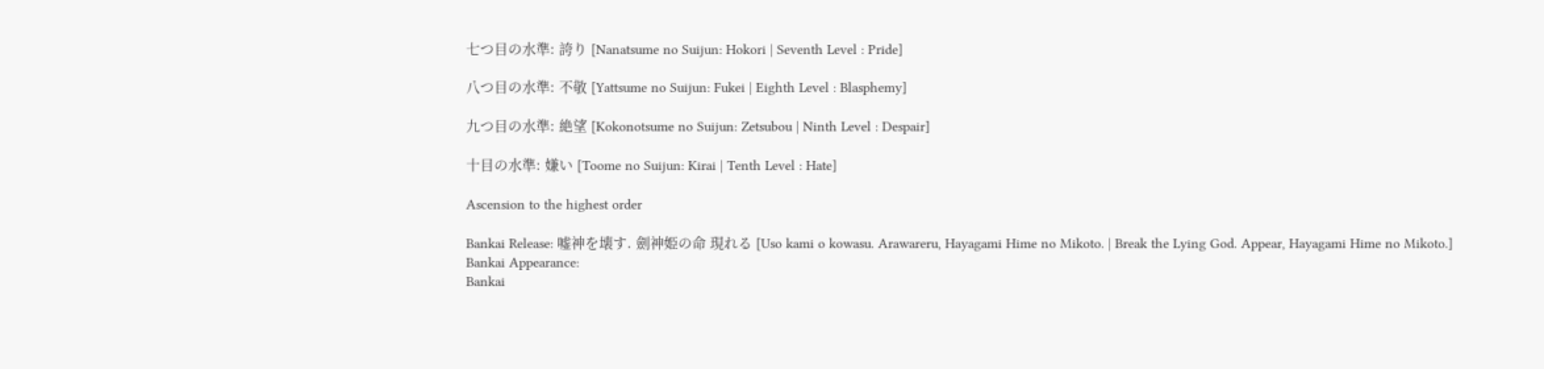七つ目の水準: 誇り [Nanatsume no Suijun: Hokori | Seventh Level : Pride]

八つ目の水準: 不敬 [Yattsume no Suijun: Fukei | Eighth Level : Blasphemy]

九つ目の水準: 絶望 [Kokonotsume no Suijun: Zetsubou | Ninth Level : Despair]

十目の水準: 嫌い [Toome no Suijun: Kirai | Tenth Level : Hate]

Ascension to the highest order

Bankai Release: 嘘神を壊す. 劍神姫の命 現れる [Uso kami o kowasu. Arawareru, Hayagami Hime no Mikoto. | Break the Lying God. Appear, Hayagami Hime no Mikoto.]
Bankai Appearance:
Bankai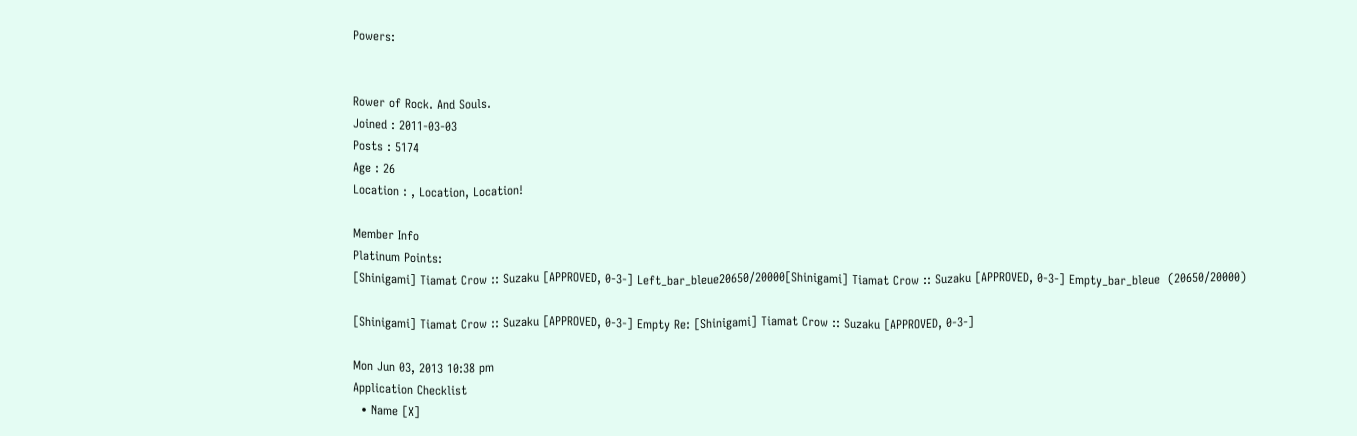Powers:


Rower of Rock. And Souls.
Joined : 2011-03-03
Posts : 5174
Age : 26
Location : , Location, Location!

Member Info
Platinum Points:
[Shinigami] Tiamat Crow :: Suzaku [APPROVED, 0-3-] Left_bar_bleue20650/20000[Shinigami] Tiamat Crow :: Suzaku [APPROVED, 0-3-] Empty_bar_bleue  (20650/20000)

[Shinigami] Tiamat Crow :: Suzaku [APPROVED, 0-3-] Empty Re: [Shinigami] Tiamat Crow :: Suzaku [APPROVED, 0-3-]

Mon Jun 03, 2013 10:38 pm
Application Checklist
  • Name [X]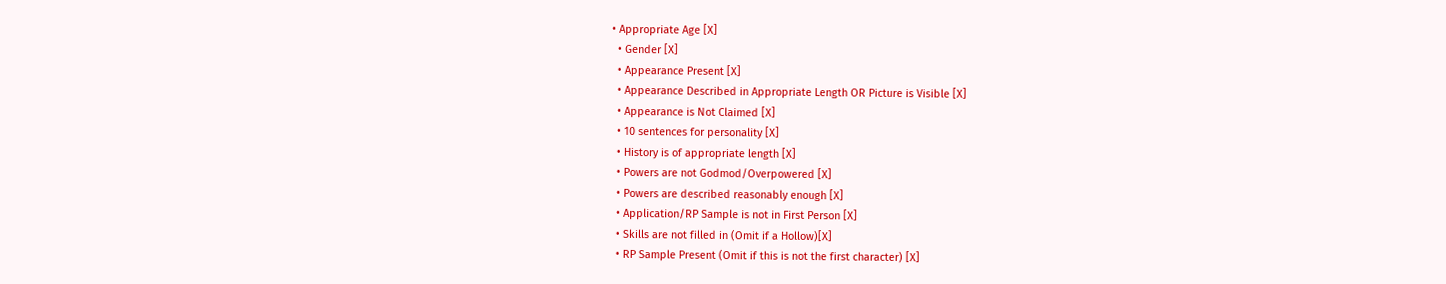• Appropriate Age [X]
  • Gender [X]
  • Appearance Present [X]
  • Appearance Described in Appropriate Length OR Picture is Visible [X]
  • Appearance is Not Claimed [X]
  • 10 sentences for personality [X]
  • History is of appropriate length [X]
  • Powers are not Godmod/Overpowered [X]
  • Powers are described reasonably enough [X]
  • Application/RP Sample is not in First Person [X]
  • Skills are not filled in (Omit if a Hollow)[X]
  • RP Sample Present (Omit if this is not the first character) [X]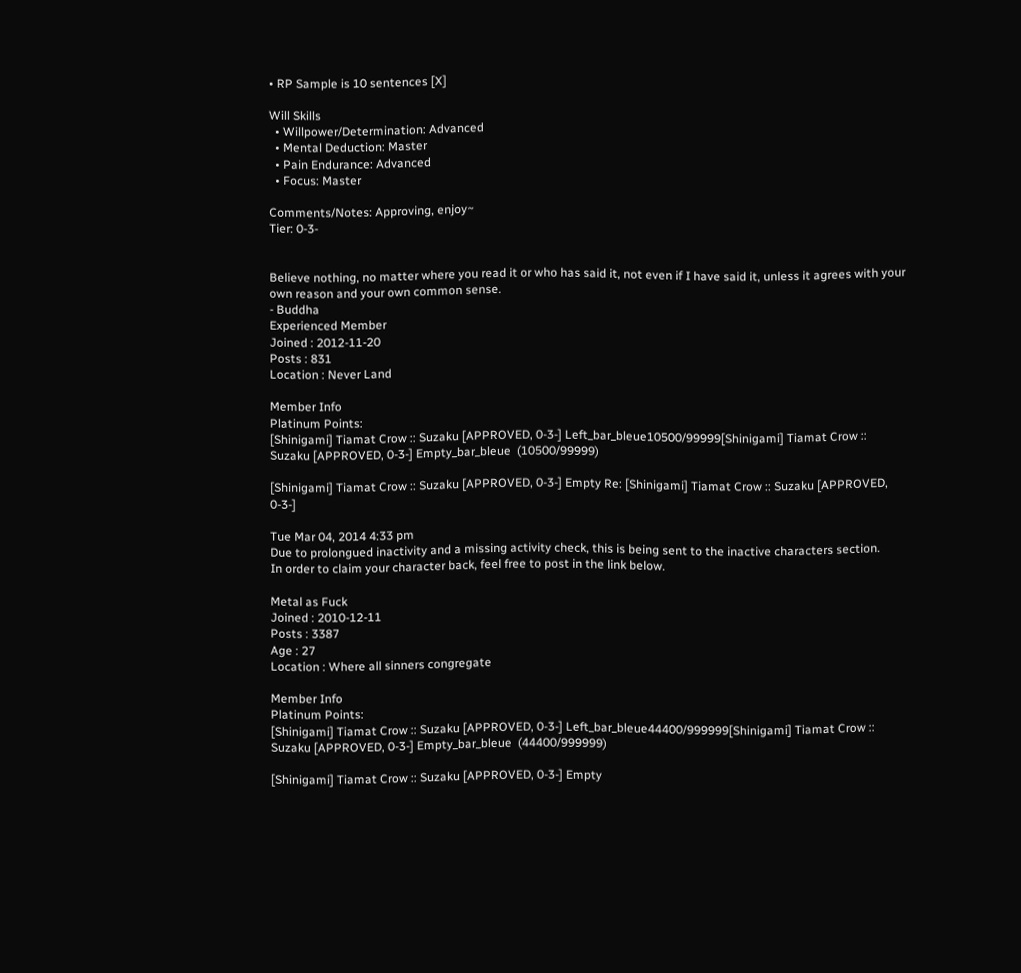• RP Sample is 10 sentences [X]

Will Skills
  • Willpower/Determination: Advanced
  • Mental Deduction: Master
  • Pain Endurance: Advanced
  • Focus: Master

Comments/Notes: Approving, enjoy~
Tier: 0-3-


Believe nothing, no matter where you read it or who has said it, not even if I have said it, unless it agrees with your own reason and your own common sense.
- Buddha
Experienced Member
Joined : 2012-11-20
Posts : 831
Location : Never Land

Member Info
Platinum Points:
[Shinigami] Tiamat Crow :: Suzaku [APPROVED, 0-3-] Left_bar_bleue10500/99999[Shinigami] Tiamat Crow :: Suzaku [APPROVED, 0-3-] Empty_bar_bleue  (10500/99999)

[Shinigami] Tiamat Crow :: Suzaku [APPROVED, 0-3-] Empty Re: [Shinigami] Tiamat Crow :: Suzaku [APPROVED, 0-3-]

Tue Mar 04, 2014 4:33 pm
Due to prolongued inactivity and a missing activity check, this is being sent to the inactive characters section.
In order to claim your character back, feel free to post in the link below.

Metal as Fuck
Joined : 2010-12-11
Posts : 3387
Age : 27
Location : Where all sinners congregate

Member Info
Platinum Points:
[Shinigami] Tiamat Crow :: Suzaku [APPROVED, 0-3-] Left_bar_bleue44400/999999[Shinigami] Tiamat Crow :: Suzaku [APPROVED, 0-3-] Empty_bar_bleue  (44400/999999)

[Shinigami] Tiamat Crow :: Suzaku [APPROVED, 0-3-] Empty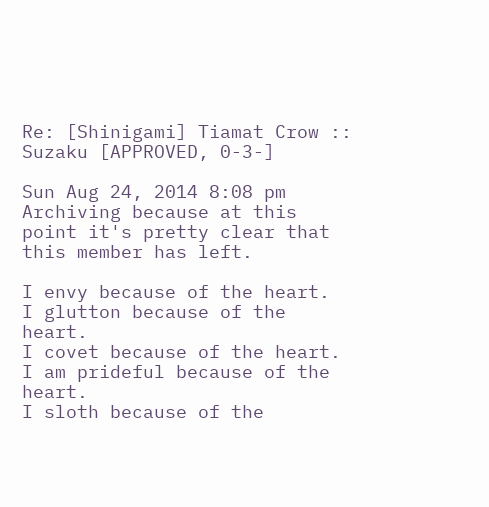Re: [Shinigami] Tiamat Crow :: Suzaku [APPROVED, 0-3-]

Sun Aug 24, 2014 8:08 pm
Archiving because at this point it's pretty clear that this member has left.

I envy because of the heart.
I glutton because of the heart.
I covet because of the heart.
I am prideful because of the heart.
I sloth because of the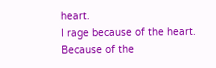heart.
I rage because of the heart.
Because of the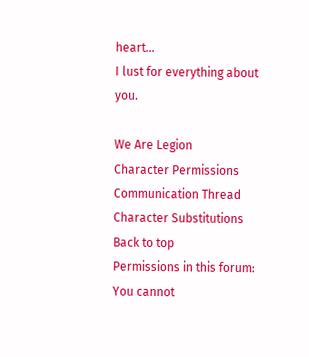heart...
I lust for everything about you.

We Are Legion
Character Permissions
Communication Thread
Character Substitutions
Back to top
Permissions in this forum:
You cannot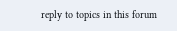reply to topics in this forum